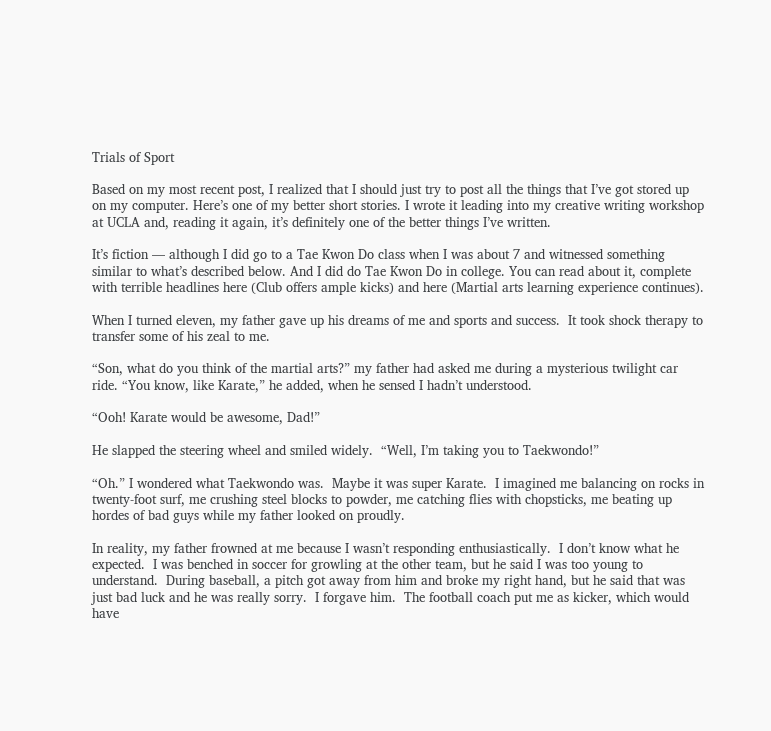Trials of Sport

Based on my most recent post, I realized that I should just try to post all the things that I’ve got stored up on my computer. Here’s one of my better short stories. I wrote it leading into my creative writing workshop at UCLA and, reading it again, it’s definitely one of the better things I’ve written.

It’s fiction — although I did go to a Tae Kwon Do class when I was about 7 and witnessed something similar to what’s described below. And I did do Tae Kwon Do in college. You can read about it, complete with terrible headlines here (Club offers ample kicks) and here (Martial arts learning experience continues).

When I turned eleven, my father gave up his dreams of me and sports and success.  It took shock therapy to transfer some of his zeal to me.

“Son, what do you think of the martial arts?” my father had asked me during a mysterious twilight car ride. “You know, like Karate,” he added, when he sensed I hadn’t understood.

“Ooh! Karate would be awesome, Dad!”

He slapped the steering wheel and smiled widely.  “Well, I’m taking you to Taekwondo!”

“Oh.” I wondered what Taekwondo was.  Maybe it was super Karate.  I imagined me balancing on rocks in twenty-foot surf, me crushing steel blocks to powder, me catching flies with chopsticks, me beating up hordes of bad guys while my father looked on proudly.

In reality, my father frowned at me because I wasn’t responding enthusiastically.  I don’t know what he expected.  I was benched in soccer for growling at the other team, but he said I was too young to understand.  During baseball, a pitch got away from him and broke my right hand, but he said that was just bad luck and he was really sorry.  I forgave him.  The football coach put me as kicker, which would have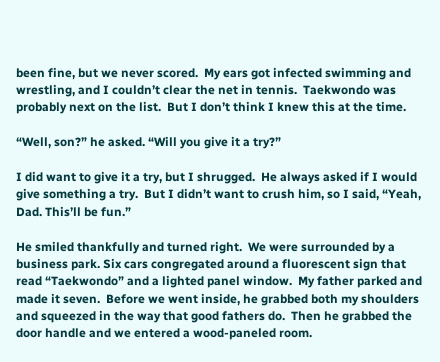been fine, but we never scored.  My ears got infected swimming and wrestling, and I couldn’t clear the net in tennis.  Taekwondo was probably next on the list.  But I don’t think I knew this at the time.

“Well, son?” he asked. “Will you give it a try?”

I did want to give it a try, but I shrugged.  He always asked if I would give something a try.  But I didn’t want to crush him, so I said, “Yeah, Dad. This’ll be fun.”

He smiled thankfully and turned right.  We were surrounded by a business park. Six cars congregated around a fluorescent sign that read “Taekwondo” and a lighted panel window.  My father parked and made it seven.  Before we went inside, he grabbed both my shoulders and squeezed in the way that good fathers do.  Then he grabbed the door handle and we entered a wood-paneled room.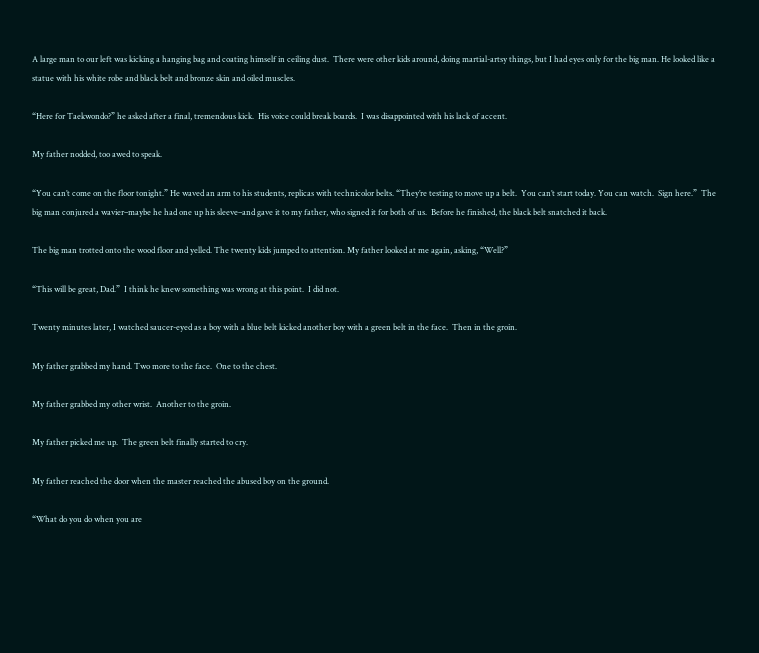A large man to our left was kicking a hanging bag and coating himself in ceiling dust.  There were other kids around, doing martial-artsy things, but I had eyes only for the big man. He looked like a statue with his white robe and black belt and bronze skin and oiled muscles.

“Here for Taekwondo?” he asked after a final, tremendous kick.  His voice could break boards.  I was disappointed with his lack of accent.

My father nodded, too awed to speak.

“You can’t come on the floor tonight.” He waved an arm to his students, replicas with technicolor belts. “They’re testing to move up a belt.  You can’t start today. You can watch.  Sign here.”  The big man conjured a wavier–maybe he had one up his sleeve–and gave it to my father, who signed it for both of us.  Before he finished, the black belt snatched it back.

The big man trotted onto the wood floor and yelled. The twenty kids jumped to attention. My father looked at me again, asking, “Well?”

“This will be great, Dad.”  I think he knew something was wrong at this point.  I did not.

Twenty minutes later, I watched saucer-eyed as a boy with a blue belt kicked another boy with a green belt in the face.  Then in the groin.

My father grabbed my hand. Two more to the face.  One to the chest.

My father grabbed my other wrist.  Another to the groin.

My father picked me up.  The green belt finally started to cry.

My father reached the door when the master reached the abused boy on the ground.

“What do you do when you are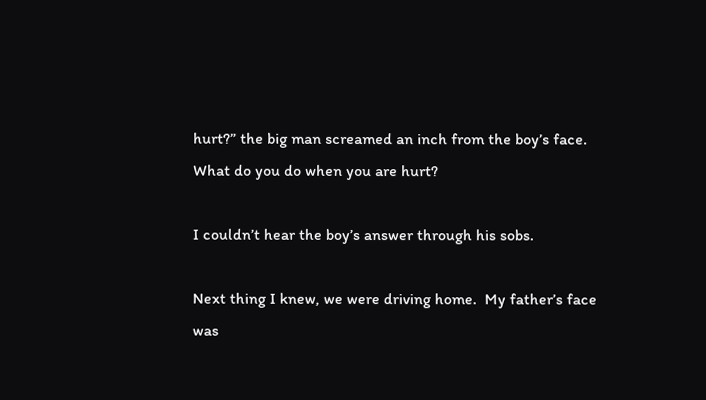hurt?” the big man screamed an inch from the boy’s face.  What do you do when you are hurt?

I couldn’t hear the boy’s answer through his sobs.

Next thing I knew, we were driving home.  My father’s face was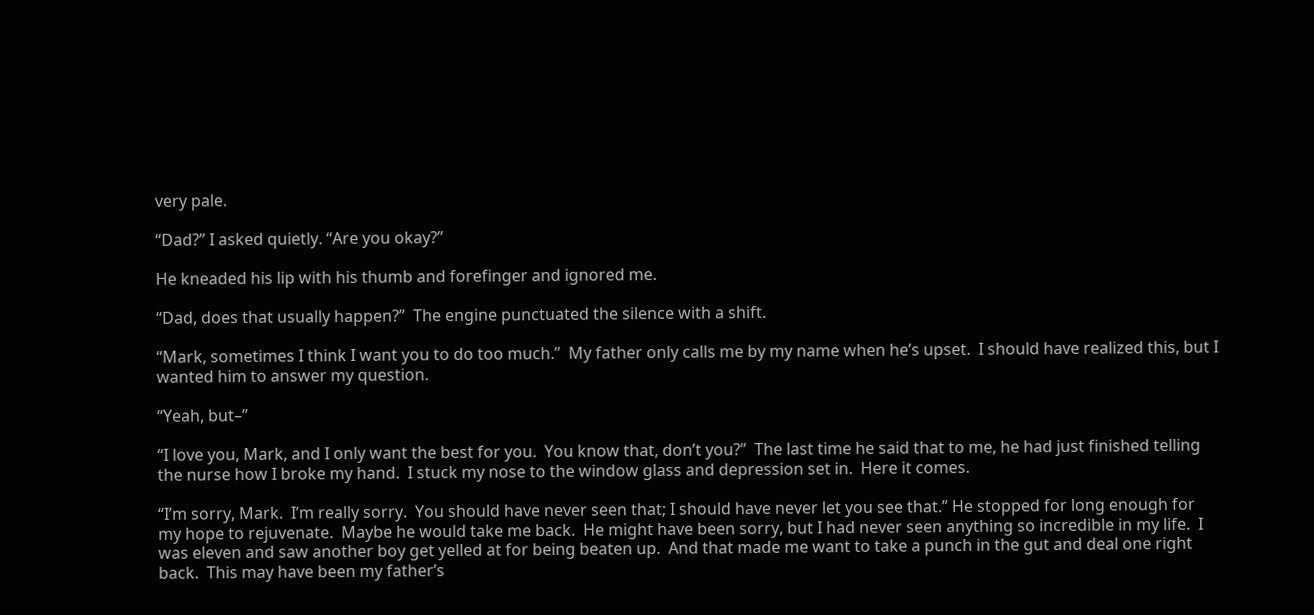very pale.

“Dad?” I asked quietly. “Are you okay?”

He kneaded his lip with his thumb and forefinger and ignored me.

“Dad, does that usually happen?”  The engine punctuated the silence with a shift.

“Mark, sometimes I think I want you to do too much.”  My father only calls me by my name when he’s upset.  I should have realized this, but I wanted him to answer my question.

“Yeah, but–”

“I love you, Mark, and I only want the best for you.  You know that, don’t you?”  The last time he said that to me, he had just finished telling the nurse how I broke my hand.  I stuck my nose to the window glass and depression set in.  Here it comes.

“I’m sorry, Mark.  I’m really sorry.  You should have never seen that; I should have never let you see that.” He stopped for long enough for my hope to rejuvenate.  Maybe he would take me back.  He might have been sorry, but I had never seen anything so incredible in my life.  I was eleven and saw another boy get yelled at for being beaten up.  And that made me want to take a punch in the gut and deal one right back.  This may have been my father’s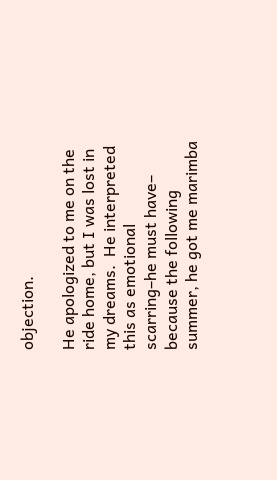objection.

He apologized to me on the ride home, but I was lost in my dreams.  He interpreted this as emotional scarring–he must have– because the following summer, he got me marimba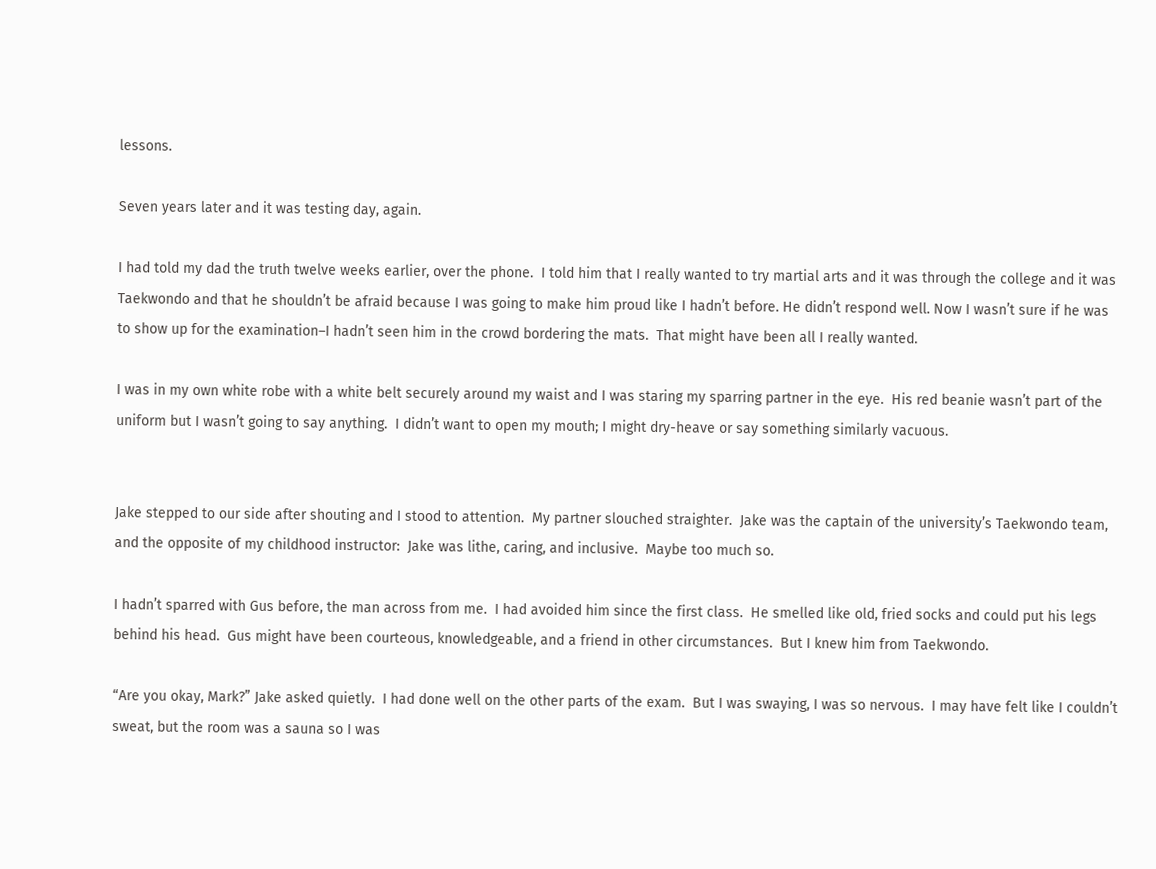lessons.

Seven years later and it was testing day, again.

I had told my dad the truth twelve weeks earlier, over the phone.  I told him that I really wanted to try martial arts and it was through the college and it was Taekwondo and that he shouldn’t be afraid because I was going to make him proud like I hadn’t before. He didn’t respond well. Now I wasn’t sure if he was to show up for the examination–I hadn’t seen him in the crowd bordering the mats.  That might have been all I really wanted.

I was in my own white robe with a white belt securely around my waist and I was staring my sparring partner in the eye.  His red beanie wasn’t part of the uniform but I wasn’t going to say anything.  I didn’t want to open my mouth; I might dry-heave or say something similarly vacuous.


Jake stepped to our side after shouting and I stood to attention.  My partner slouched straighter.  Jake was the captain of the university’s Taekwondo team, and the opposite of my childhood instructor:  Jake was lithe, caring, and inclusive.  Maybe too much so.

I hadn’t sparred with Gus before, the man across from me.  I had avoided him since the first class.  He smelled like old, fried socks and could put his legs behind his head.  Gus might have been courteous, knowledgeable, and a friend in other circumstances.  But I knew him from Taekwondo.

“Are you okay, Mark?” Jake asked quietly.  I had done well on the other parts of the exam.  But I was swaying, I was so nervous.  I may have felt like I couldn’t sweat, but the room was a sauna so I was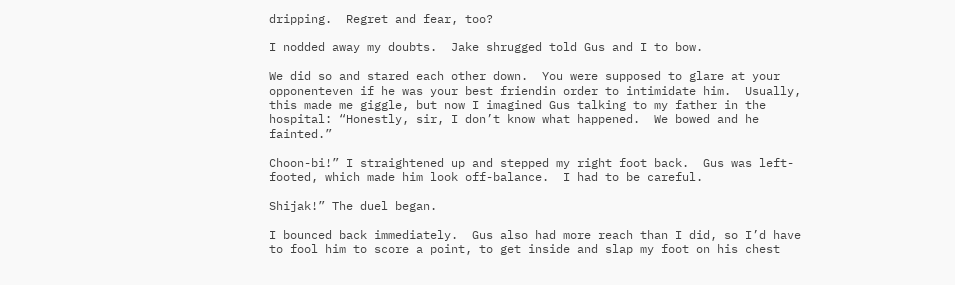dripping.  Regret and fear, too?

I nodded away my doubts.  Jake shrugged told Gus and I to bow.

We did so and stared each other down.  You were supposed to glare at your opponenteven if he was your best friendin order to intimidate him.  Usually, this made me giggle, but now I imagined Gus talking to my father in the hospital: “Honestly, sir, I don’t know what happened.  We bowed and he fainted.”

Choon-bi!” I straightened up and stepped my right foot back.  Gus was left-footed, which made him look off-balance.  I had to be careful.

Shijak!” The duel began.

I bounced back immediately.  Gus also had more reach than I did, so I’d have to fool him to score a point, to get inside and slap my foot on his chest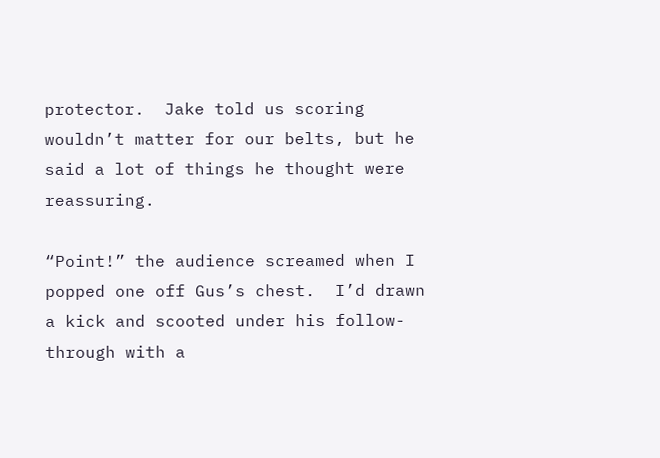protector.  Jake told us scoring wouldn’t matter for our belts, but he said a lot of things he thought were reassuring.

“Point!” the audience screamed when I popped one off Gus’s chest.  I’d drawn a kick and scooted under his follow-through with a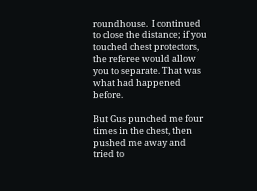roundhouse.  I continued to close the distance; if you touched chest protectors, the referee would allow you to separate. That was what had happened before.

But Gus punched me four times in the chest, then pushed me away and tried to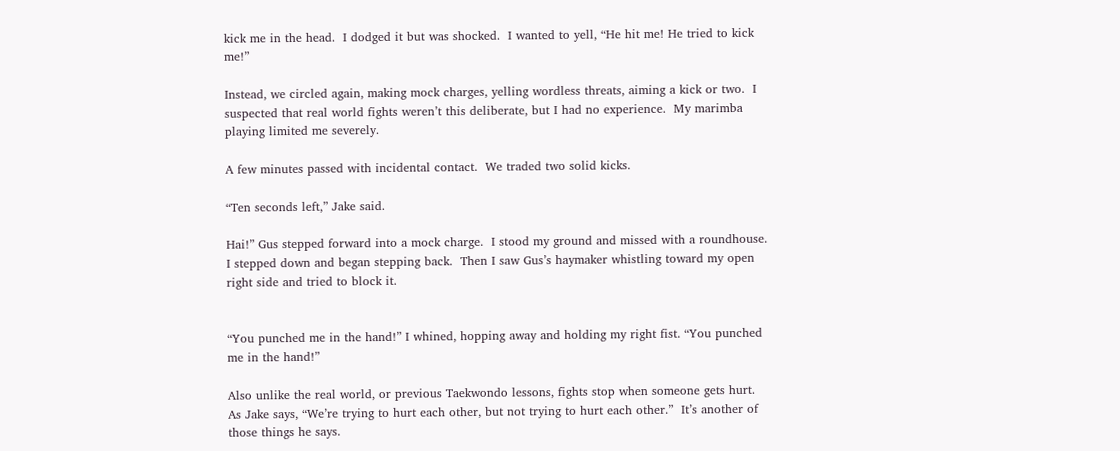kick me in the head.  I dodged it but was shocked.  I wanted to yell, “He hit me! He tried to kick me!”

Instead, we circled again, making mock charges, yelling wordless threats, aiming a kick or two.  I suspected that real world fights weren’t this deliberate, but I had no experience.  My marimba playing limited me severely.

A few minutes passed with incidental contact.  We traded two solid kicks.

“Ten seconds left,” Jake said.

Hai!” Gus stepped forward into a mock charge.  I stood my ground and missed with a roundhouse.  I stepped down and began stepping back.  Then I saw Gus’s haymaker whistling toward my open right side and tried to block it.


“You punched me in the hand!” I whined, hopping away and holding my right fist. “You punched me in the hand!”

Also unlike the real world, or previous Taekwondo lessons, fights stop when someone gets hurt.  As Jake says, “We’re trying to hurt each other, but not trying to hurt each other.”  It’s another of those things he says.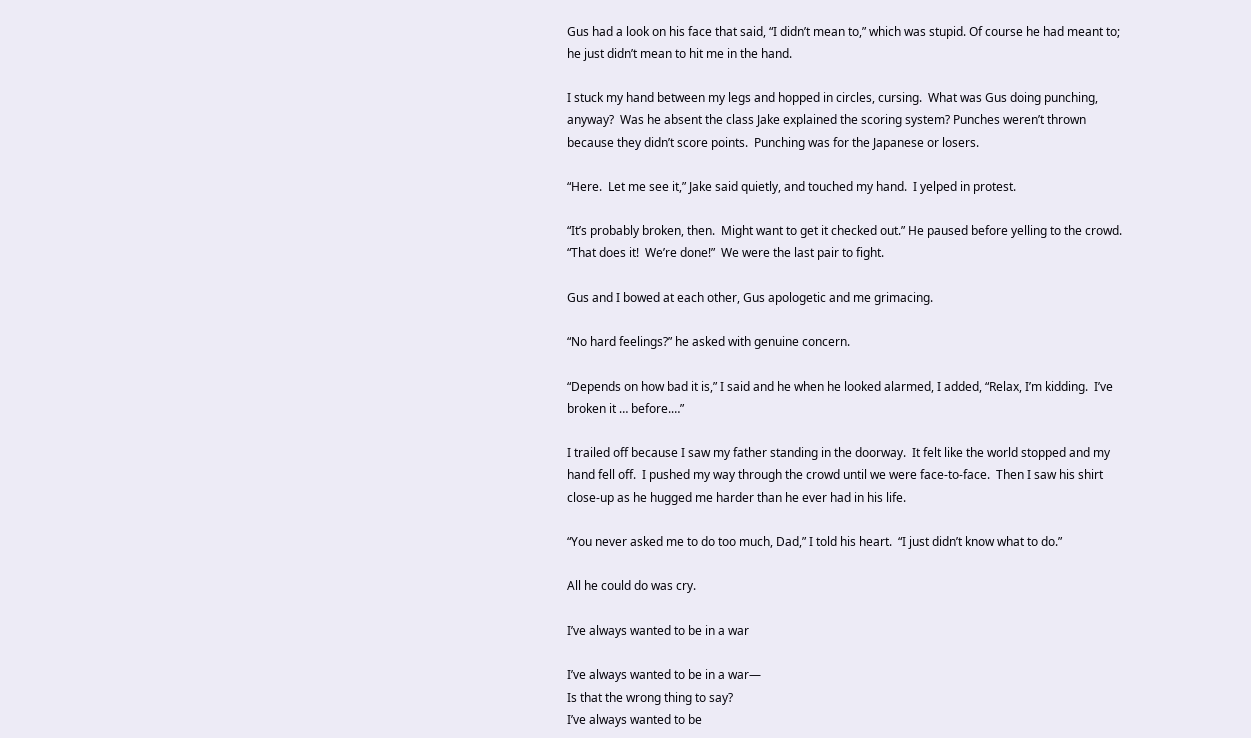Gus had a look on his face that said, “I didn’t mean to,” which was stupid. Of course he had meant to; he just didn’t mean to hit me in the hand.

I stuck my hand between my legs and hopped in circles, cursing.  What was Gus doing punching, anyway?  Was he absent the class Jake explained the scoring system? Punches weren’t thrown because they didn’t score points.  Punching was for the Japanese or losers.

“Here.  Let me see it,” Jake said quietly, and touched my hand.  I yelped in protest.

“It’s probably broken, then.  Might want to get it checked out.” He paused before yelling to the crowd. “That does it!  We’re done!”  We were the last pair to fight.

Gus and I bowed at each other, Gus apologetic and me grimacing.

“No hard feelings?” he asked with genuine concern.

“Depends on how bad it is,” I said and he when he looked alarmed, I added, “Relax, I’m kidding.  I’ve broken it … before.…”

I trailed off because I saw my father standing in the doorway.  It felt like the world stopped and my hand fell off.  I pushed my way through the crowd until we were face-to-face.  Then I saw his shirt close-up as he hugged me harder than he ever had in his life.

“You never asked me to do too much, Dad,” I told his heart.  “I just didn’t know what to do.”

All he could do was cry.

I’ve always wanted to be in a war

I’ve always wanted to be in a war—
Is that the wrong thing to say?
I’ve always wanted to be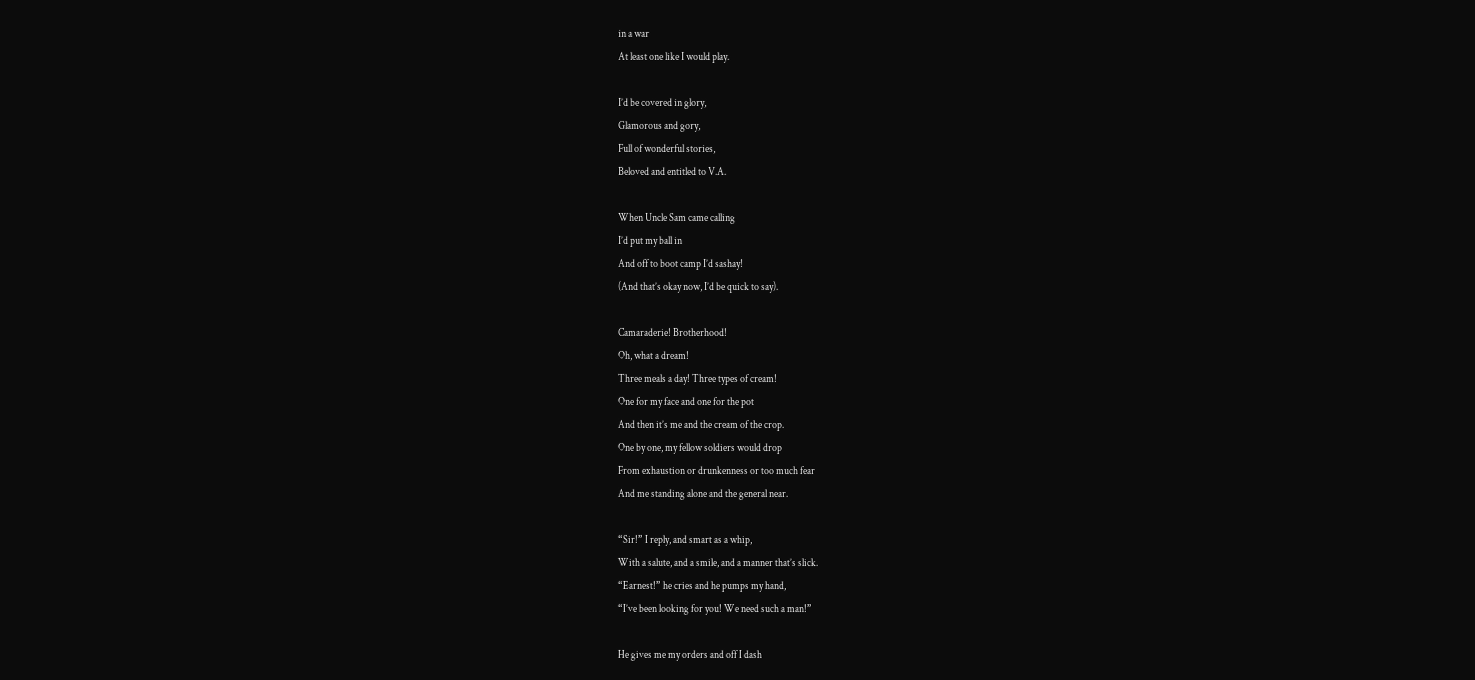in a war
At least one like I would play.

I’d be covered in glory,
Glamorous and gory,
Full of wonderful stories,
Beloved and entitled to V.A.

When Uncle Sam came calling
I’d put my ball in
And off to boot camp I’d sashay!
(And that’s okay now, I’d be quick to say).

Camaraderie! Brotherhood!
Oh, what a dream!
Three meals a day! Three types of cream!
One for my face and one for the pot
And then it’s me and the cream of the crop.
One by one, my fellow soldiers would drop
From exhaustion or drunkenness or too much fear
And me standing alone and the general near.

“Sir!” I reply, and smart as a whip,
With a salute, and a smile, and a manner that’s slick.
“Earnest!” he cries and he pumps my hand,
“I’ve been looking for you! We need such a man!”

He gives me my orders and off I dash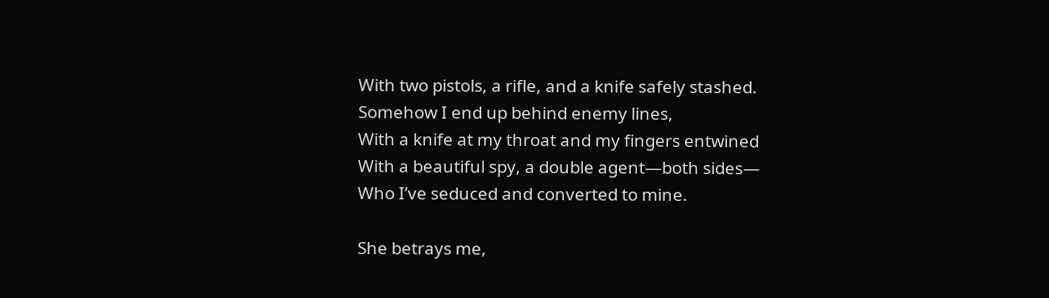With two pistols, a rifle, and a knife safely stashed.
Somehow I end up behind enemy lines,
With a knife at my throat and my fingers entwined
With a beautiful spy, a double agent—both sides—
Who I’ve seduced and converted to mine.

She betrays me,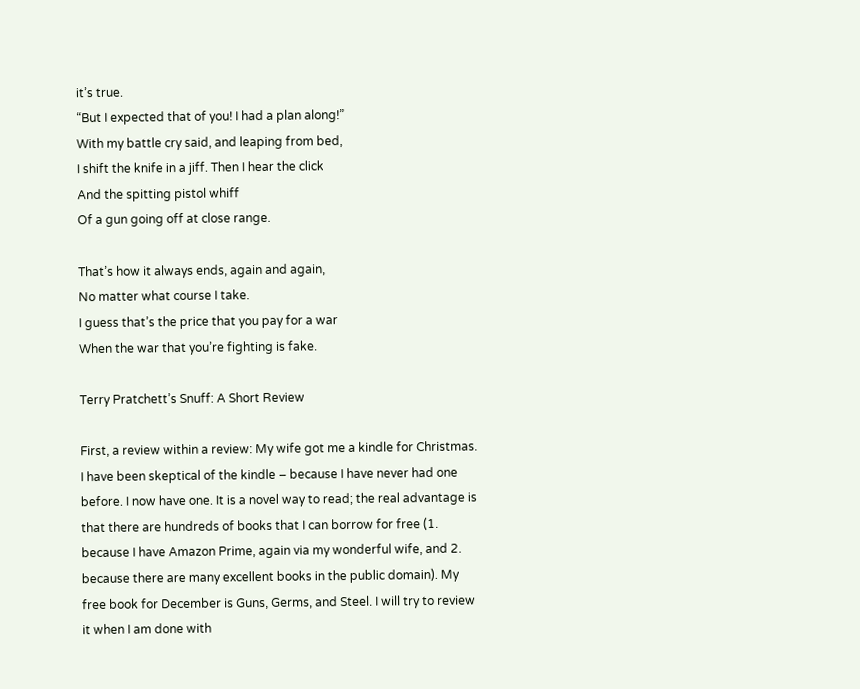it’s true.
“But I expected that of you! I had a plan along!”
With my battle cry said, and leaping from bed,
I shift the knife in a jiff. Then I hear the click
And the spitting pistol whiff
Of a gun going off at close range.

That’s how it always ends, again and again,
No matter what course I take.
I guess that’s the price that you pay for a war
When the war that you’re fighting is fake.

Terry Pratchett’s Snuff: A Short Review

First, a review within a review: My wife got me a kindle for Christmas. I have been skeptical of the kindle – because I have never had one before. I now have one. It is a novel way to read; the real advantage is that there are hundreds of books that I can borrow for free (1. because I have Amazon Prime, again via my wonderful wife, and 2. because there are many excellent books in the public domain). My free book for December is Guns, Germs, and Steel. I will try to review it when I am done with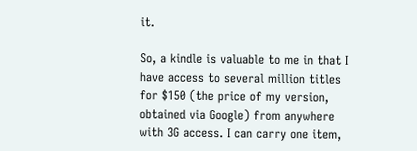it.

So, a kindle is valuable to me in that I have access to several million titles for $150 (the price of my version, obtained via Google) from anywhere with 3G access. I can carry one item,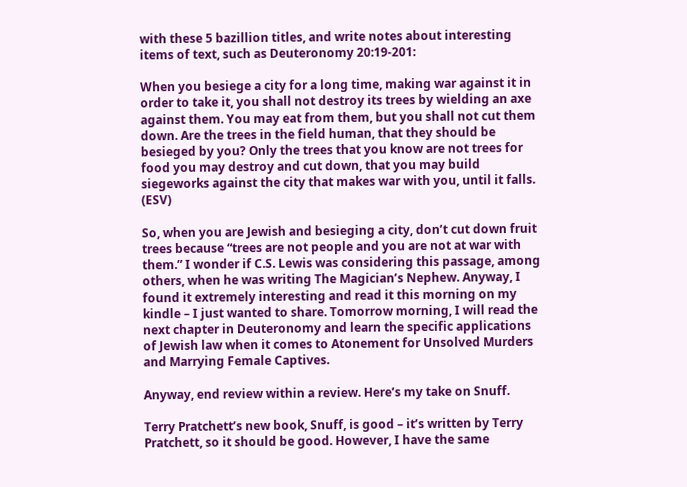with these 5 bazillion titles, and write notes about interesting items of text, such as Deuteronomy 20:19-201:

When you besiege a city for a long time, making war against it in order to take it, you shall not destroy its trees by wielding an axe against them. You may eat from them, but you shall not cut them down. Are the trees in the field human, that they should be besieged by you? Only the trees that you know are not trees for food you may destroy and cut down, that you may build siegeworks against the city that makes war with you, until it falls. (ESV)

So, when you are Jewish and besieging a city, don’t cut down fruit trees because “trees are not people and you are not at war with them.” I wonder if C.S. Lewis was considering this passage, among others, when he was writing The Magician’s Nephew. Anyway, I found it extremely interesting and read it this morning on my kindle – I just wanted to share. Tomorrow morning, I will read the next chapter in Deuteronomy and learn the specific applications of Jewish law when it comes to Atonement for Unsolved Murders and Marrying Female Captives.

Anyway, end review within a review. Here’s my take on Snuff.

Terry Pratchett’s new book, Snuff, is good – it’s written by Terry Pratchett, so it should be good. However, I have the same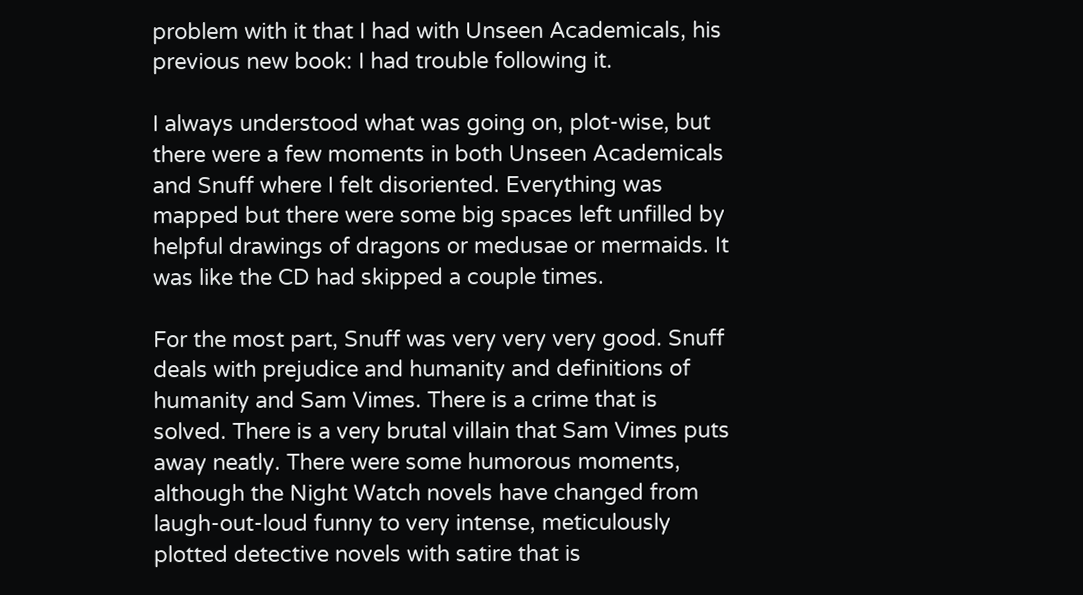problem with it that I had with Unseen Academicals, his previous new book: I had trouble following it.

I always understood what was going on, plot-wise, but there were a few moments in both Unseen Academicals and Snuff where I felt disoriented. Everything was mapped but there were some big spaces left unfilled by helpful drawings of dragons or medusae or mermaids. It was like the CD had skipped a couple times.

For the most part, Snuff was very very very good. Snuff deals with prejudice and humanity and definitions of humanity and Sam Vimes. There is a crime that is solved. There is a very brutal villain that Sam Vimes puts away neatly. There were some humorous moments, although the Night Watch novels have changed from laugh-out-loud funny to very intense, meticulously plotted detective novels with satire that is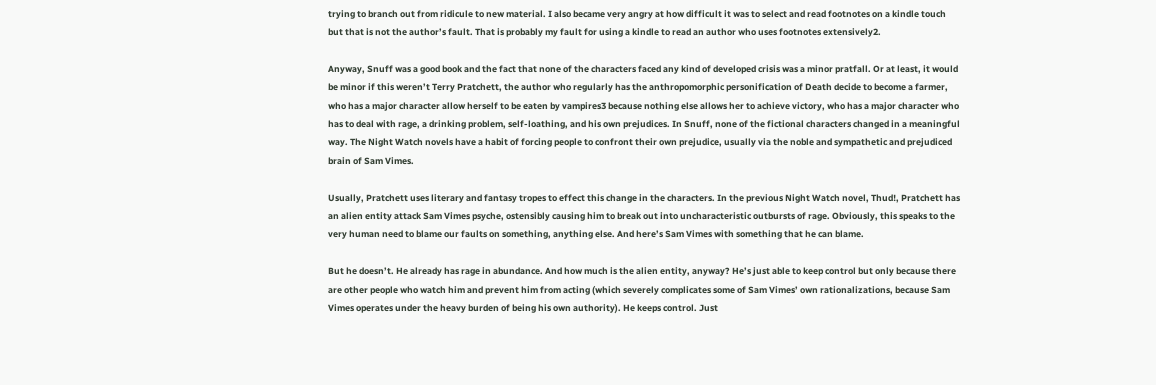trying to branch out from ridicule to new material. I also became very angry at how difficult it was to select and read footnotes on a kindle touch but that is not the author’s fault. That is probably my fault for using a kindle to read an author who uses footnotes extensively2.

Anyway, Snuff was a good book and the fact that none of the characters faced any kind of developed crisis was a minor pratfall. Or at least, it would be minor if this weren’t Terry Pratchett, the author who regularly has the anthropomorphic personification of Death decide to become a farmer, who has a major character allow herself to be eaten by vampires3 because nothing else allows her to achieve victory, who has a major character who has to deal with rage, a drinking problem, self-loathing, and his own prejudices. In Snuff, none of the fictional characters changed in a meaningful way. The Night Watch novels have a habit of forcing people to confront their own prejudice, usually via the noble and sympathetic and prejudiced brain of Sam Vimes.

Usually, Pratchett uses literary and fantasy tropes to effect this change in the characters. In the previous Night Watch novel, Thud!, Pratchett has an alien entity attack Sam Vimes psyche, ostensibly causing him to break out into uncharacteristic outbursts of rage. Obviously, this speaks to the very human need to blame our faults on something, anything else. And here’s Sam Vimes with something that he can blame.

But he doesn’t. He already has rage in abundance. And how much is the alien entity, anyway? He’s just able to keep control but only because there are other people who watch him and prevent him from acting (which severely complicates some of Sam Vimes’ own rationalizations, because Sam Vimes operates under the heavy burden of being his own authority). He keeps control. Just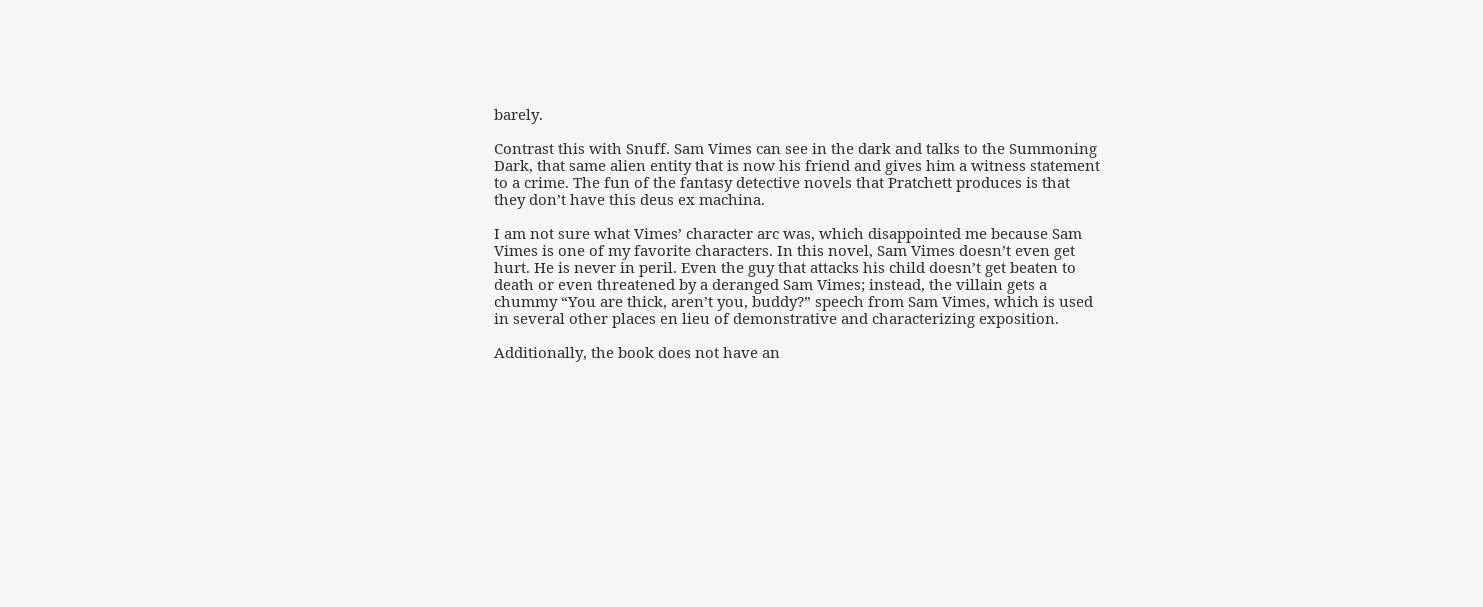barely.

Contrast this with Snuff. Sam Vimes can see in the dark and talks to the Summoning Dark, that same alien entity that is now his friend and gives him a witness statement to a crime. The fun of the fantasy detective novels that Pratchett produces is that they don’t have this deus ex machina.

I am not sure what Vimes’ character arc was, which disappointed me because Sam Vimes is one of my favorite characters. In this novel, Sam Vimes doesn’t even get hurt. He is never in peril. Even the guy that attacks his child doesn’t get beaten to death or even threatened by a deranged Sam Vimes; instead, the villain gets a chummy “You are thick, aren’t you, buddy?” speech from Sam Vimes, which is used in several other places en lieu of demonstrative and characterizing exposition.

Additionally, the book does not have an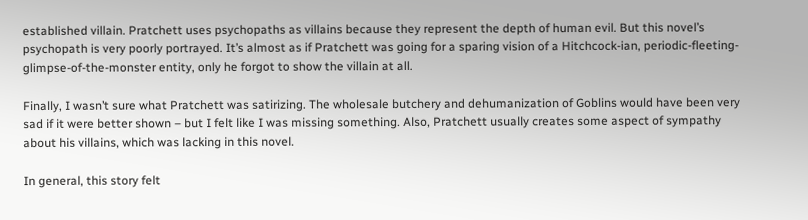established villain. Pratchett uses psychopaths as villains because they represent the depth of human evil. But this novel’s psychopath is very poorly portrayed. It’s almost as if Pratchett was going for a sparing vision of a Hitchcock-ian, periodic-fleeting-glimpse-of-the-monster entity, only he forgot to show the villain at all.

Finally, I wasn’t sure what Pratchett was satirizing. The wholesale butchery and dehumanization of Goblins would have been very sad if it were better shown – but I felt like I was missing something. Also, Pratchett usually creates some aspect of sympathy about his villains, which was lacking in this novel.

In general, this story felt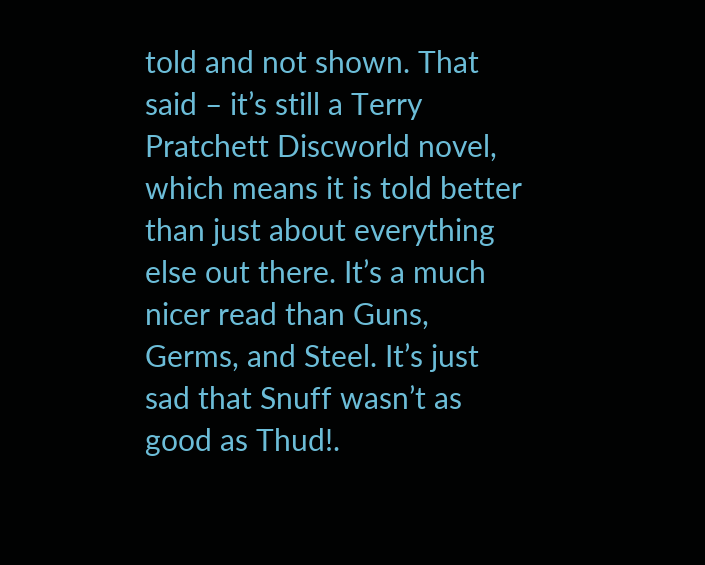told and not shown. That said – it’s still a Terry Pratchett Discworld novel, which means it is told better than just about everything else out there. It’s a much nicer read than Guns, Germs, and Steel. It’s just sad that Snuff wasn’t as good as Thud!.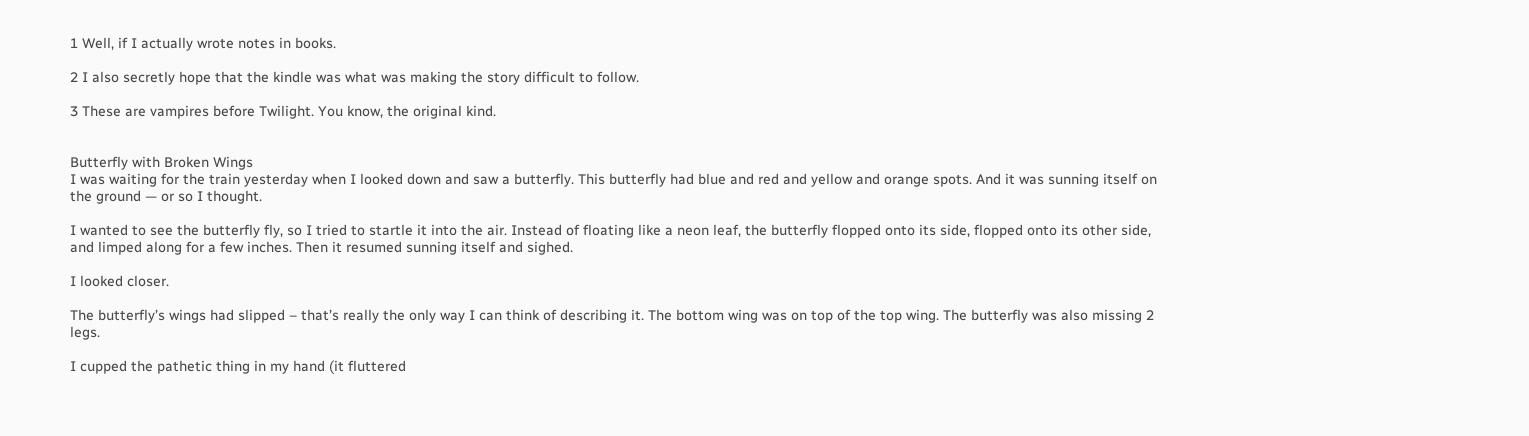1 Well, if I actually wrote notes in books.

2 I also secretly hope that the kindle was what was making the story difficult to follow.

3 These are vampires before Twilight. You know, the original kind.


Butterfly with Broken Wings
I was waiting for the train yesterday when I looked down and saw a butterfly. This butterfly had blue and red and yellow and orange spots. And it was sunning itself on the ground — or so I thought.

I wanted to see the butterfly fly, so I tried to startle it into the air. Instead of floating like a neon leaf, the butterfly flopped onto its side, flopped onto its other side, and limped along for a few inches. Then it resumed sunning itself and sighed.

I looked closer.

The butterfly’s wings had slipped – that’s really the only way I can think of describing it. The bottom wing was on top of the top wing. The butterfly was also missing 2 legs.

I cupped the pathetic thing in my hand (it fluttered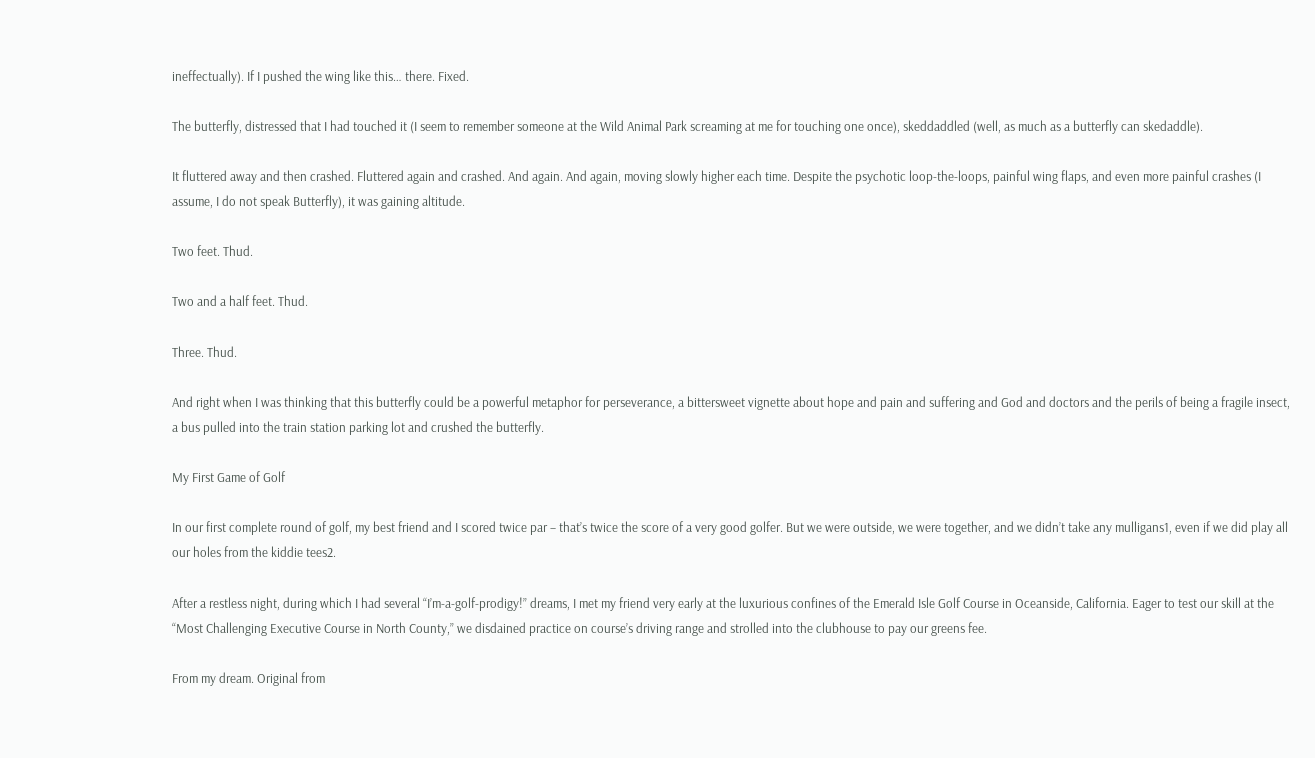ineffectually). If I pushed the wing like this… there. Fixed.

The butterfly, distressed that I had touched it (I seem to remember someone at the Wild Animal Park screaming at me for touching one once), skeddaddled (well, as much as a butterfly can skedaddle).

It fluttered away and then crashed. Fluttered again and crashed. And again. And again, moving slowly higher each time. Despite the psychotic loop-the-loops, painful wing flaps, and even more painful crashes (I assume, I do not speak Butterfly), it was gaining altitude.

Two feet. Thud.

Two and a half feet. Thud.

Three. Thud.

And right when I was thinking that this butterfly could be a powerful metaphor for perseverance, a bittersweet vignette about hope and pain and suffering and God and doctors and the perils of being a fragile insect, a bus pulled into the train station parking lot and crushed the butterfly.

My First Game of Golf

In our first complete round of golf, my best friend and I scored twice par – that’s twice the score of a very good golfer. But we were outside, we were together, and we didn’t take any mulligans1, even if we did play all our holes from the kiddie tees2.

After a restless night, during which I had several “I’m-a-golf-prodigy!” dreams, I met my friend very early at the luxurious confines of the Emerald Isle Golf Course in Oceanside, California. Eager to test our skill at the “Most Challenging Executive Course in North County,” we disdained practice on course’s driving range and strolled into the clubhouse to pay our greens fee.

From my dream. Original from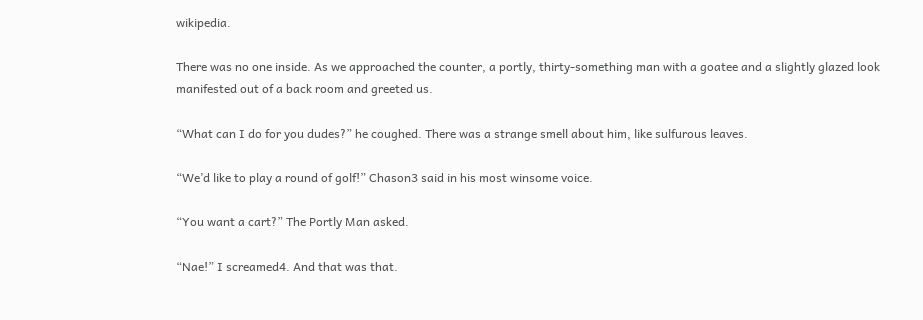wikipedia.

There was no one inside. As we approached the counter, a portly, thirty-something man with a goatee and a slightly glazed look manifested out of a back room and greeted us.

“What can I do for you dudes?” he coughed. There was a strange smell about him, like sulfurous leaves.

“We’d like to play a round of golf!” Chason3 said in his most winsome voice.

“You want a cart?” The Portly Man asked.

“Nae!” I screamed4. And that was that.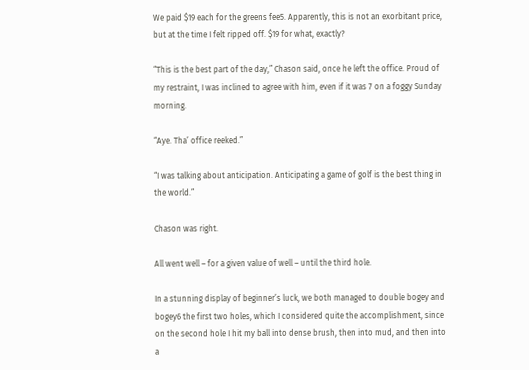We paid $19 each for the greens fee5. Apparently, this is not an exorbitant price, but at the time I felt ripped off. $19 for what, exactly?

“This is the best part of the day,” Chason said, once he left the office. Proud of my restraint, I was inclined to agree with him, even if it was 7 on a foggy Sunday morning.

“Aye. Tha’ office reeked.”

“I was talking about anticipation. Anticipating a game of golf is the best thing in the world.”

Chason was right.

All went well – for a given value of well – until the third hole.

In a stunning display of beginner’s luck, we both managed to double bogey and bogey6 the first two holes, which I considered quite the accomplishment, since on the second hole I hit my ball into dense brush, then into mud, and then into a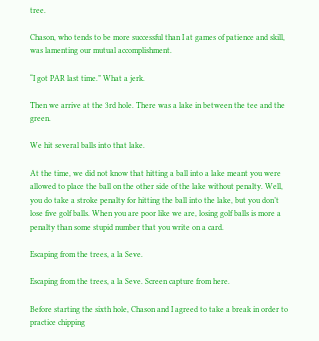tree.

Chason, who tends to be more successful than I at games of patience and skill, was lamenting our mutual accomplishment.

“I got PAR last time.” What a jerk.

Then we arrive at the 3rd hole. There was a lake in between the tee and the green.

We hit several balls into that lake.

At the time, we did not know that hitting a ball into a lake meant you were allowed to place the ball on the other side of the lake without penalty. Well, you do take a stroke penalty for hitting the ball into the lake, but you don’t lose five golf balls. When you are poor like we are, losing golf balls is more a penalty than some stupid number that you write on a card.

Escaping from the trees, a la Seve.

Escaping from the trees, a la Seve. Screen capture from here.

Before starting the sixth hole, Chason and I agreed to take a break in order to practice chipping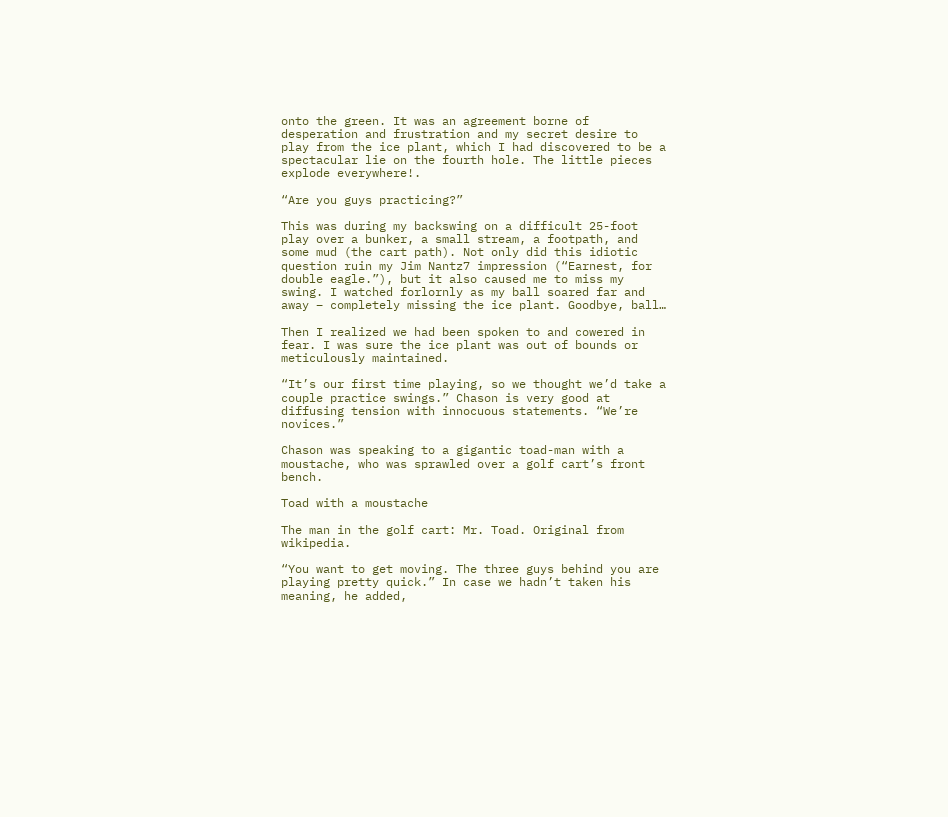onto the green. It was an agreement borne of desperation and frustration and my secret desire to play from the ice plant, which I had discovered to be a spectacular lie on the fourth hole. The little pieces explode everywhere!.

“Are you guys practicing?”

This was during my backswing on a difficult 25-foot play over a bunker, a small stream, a footpath, and some mud (the cart path). Not only did this idiotic question ruin my Jim Nantz7 impression (“Earnest, for double eagle.”), but it also caused me to miss my swing. I watched forlornly as my ball soared far and away – completely missing the ice plant. Goodbye, ball…

Then I realized we had been spoken to and cowered in fear. I was sure the ice plant was out of bounds or meticulously maintained.

“It’s our first time playing, so we thought we’d take a couple practice swings.” Chason is very good at diffusing tension with innocuous statements. “We’re novices.”

Chason was speaking to a gigantic toad-man with a moustache, who was sprawled over a golf cart’s front bench.

Toad with a moustache

The man in the golf cart: Mr. Toad. Original from wikipedia.

“You want to get moving. The three guys behind you are playing pretty quick.” In case we hadn’t taken his meaning, he added,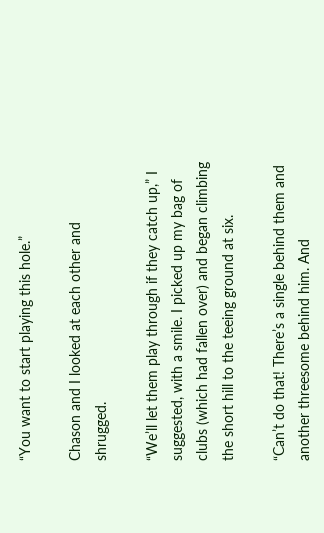“You want to start playing this hole.”

Chason and I looked at each other and shrugged.

“We’ll let them play through if they catch up,” I suggested, with a smile. I picked up my bag of clubs (which had fallen over) and began climbing the short hill to the teeing ground at six.

“Can’t do that! There’s a single behind them and another threesome behind him. And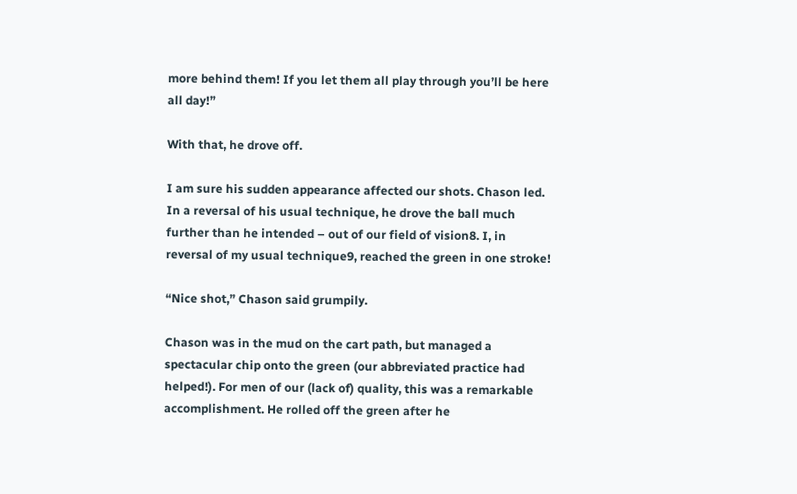more behind them! If you let them all play through you’ll be here all day!”

With that, he drove off.

I am sure his sudden appearance affected our shots. Chason led. In a reversal of his usual technique, he drove the ball much further than he intended – out of our field of vision8. I, in reversal of my usual technique9, reached the green in one stroke!

“Nice shot,” Chason said grumpily.

Chason was in the mud on the cart path, but managed a spectacular chip onto the green (our abbreviated practice had helped!). For men of our (lack of) quality, this was a remarkable accomplishment. He rolled off the green after he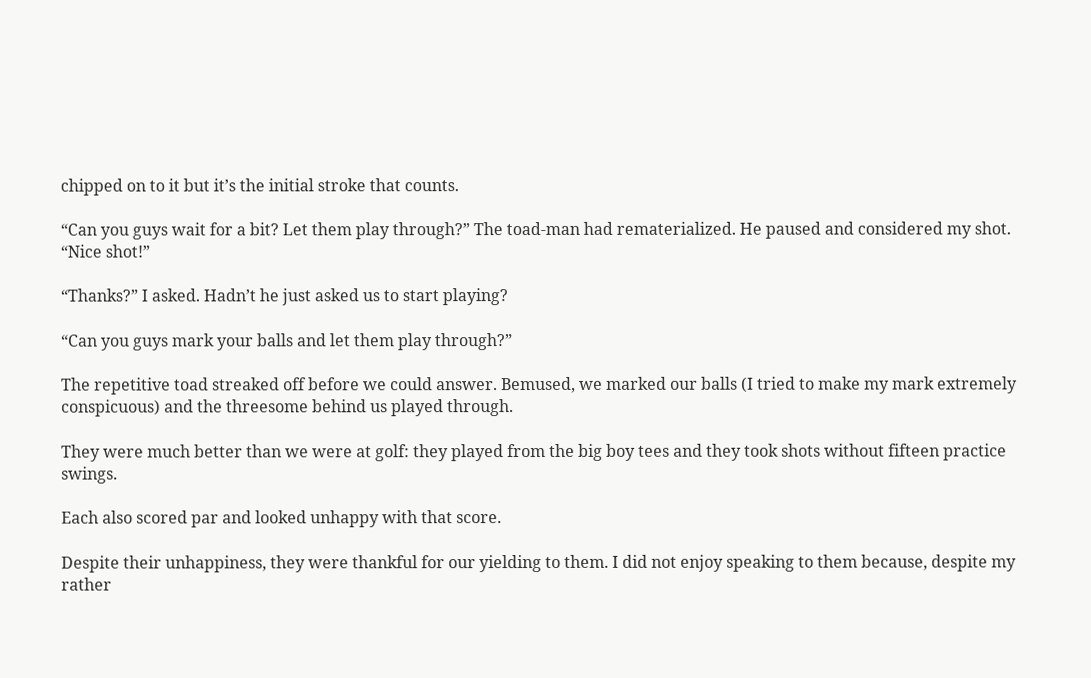chipped on to it but it’s the initial stroke that counts.

“Can you guys wait for a bit? Let them play through?” The toad-man had rematerialized. He paused and considered my shot. “Nice shot!”

“Thanks?” I asked. Hadn’t he just asked us to start playing?

“Can you guys mark your balls and let them play through?”

The repetitive toad streaked off before we could answer. Bemused, we marked our balls (I tried to make my mark extremely conspicuous) and the threesome behind us played through.

They were much better than we were at golf: they played from the big boy tees and they took shots without fifteen practice swings.

Each also scored par and looked unhappy with that score.

Despite their unhappiness, they were thankful for our yielding to them. I did not enjoy speaking to them because, despite my rather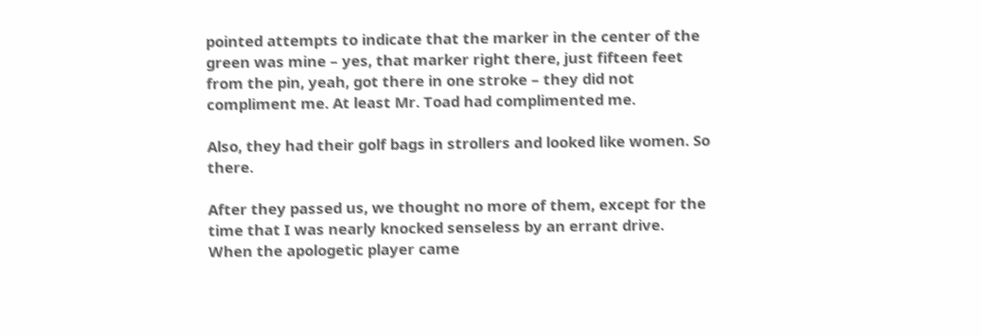pointed attempts to indicate that the marker in the center of the green was mine – yes, that marker right there, just fifteen feet from the pin, yeah, got there in one stroke – they did not compliment me. At least Mr. Toad had complimented me.

Also, they had their golf bags in strollers and looked like women. So there.

After they passed us, we thought no more of them, except for the time that I was nearly knocked senseless by an errant drive. When the apologetic player came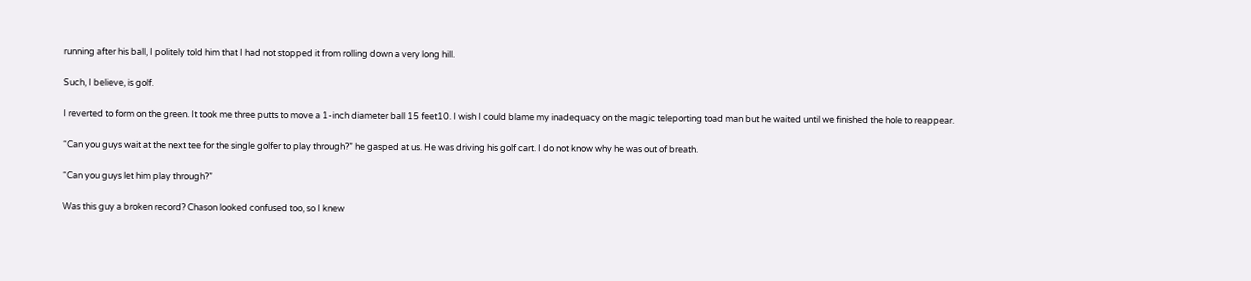running after his ball, I politely told him that I had not stopped it from rolling down a very long hill.

Such, I believe, is golf.

I reverted to form on the green. It took me three putts to move a 1-inch diameter ball 15 feet10. I wish I could blame my inadequacy on the magic teleporting toad man but he waited until we finished the hole to reappear.

“Can you guys wait at the next tee for the single golfer to play through?” he gasped at us. He was driving his golf cart. I do not know why he was out of breath.

“Can you guys let him play through?”

Was this guy a broken record? Chason looked confused too, so I knew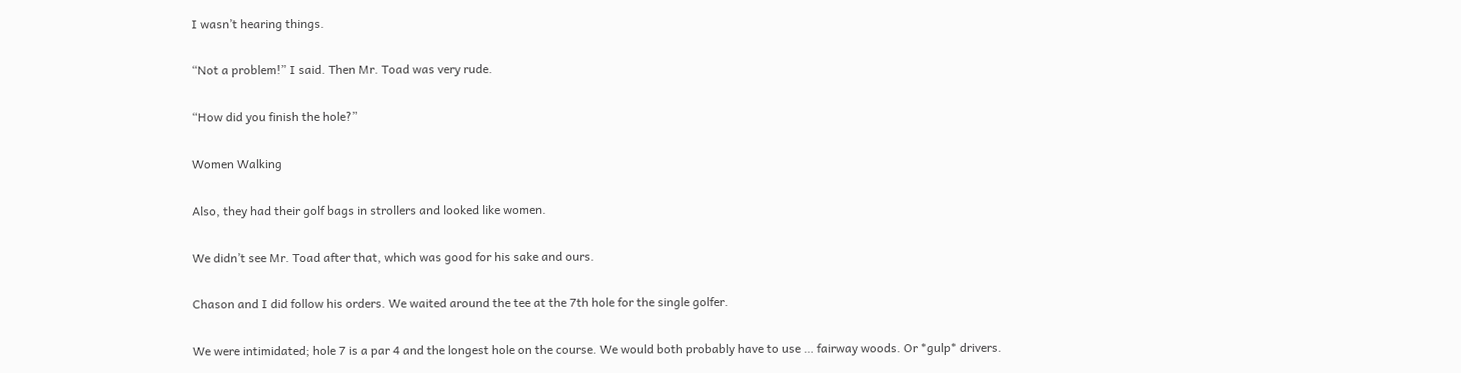I wasn’t hearing things.

“Not a problem!” I said. Then Mr. Toad was very rude.

“How did you finish the hole?”

Women Walking

Also, they had their golf bags in strollers and looked like women.

We didn’t see Mr. Toad after that, which was good for his sake and ours.

Chason and I did follow his orders. We waited around the tee at the 7th hole for the single golfer.

We were intimidated; hole 7 is a par 4 and the longest hole on the course. We would both probably have to use … fairway woods. Or *gulp* drivers.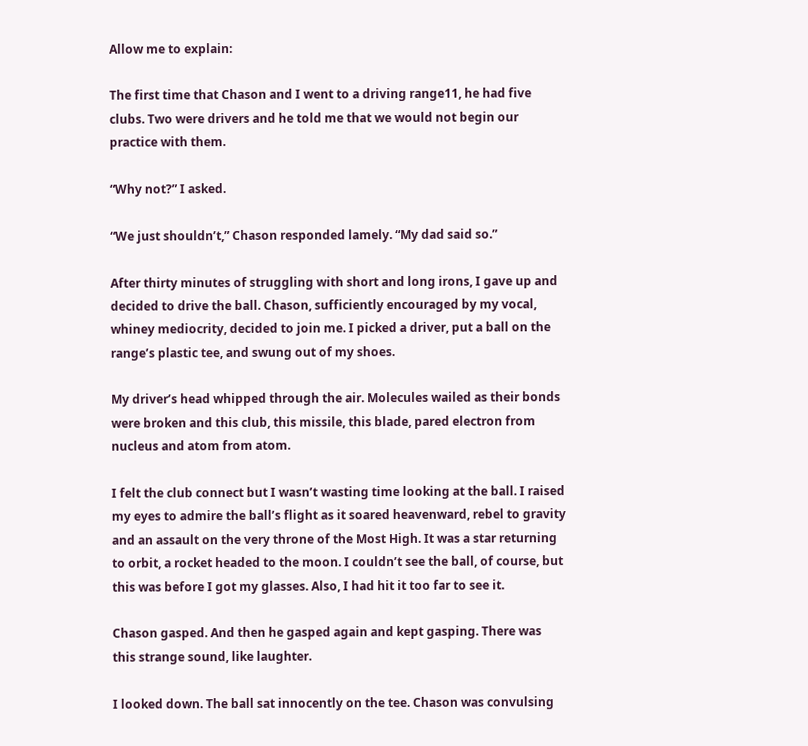Allow me to explain:

The first time that Chason and I went to a driving range11, he had five clubs. Two were drivers and he told me that we would not begin our practice with them.

“Why not?” I asked.

“We just shouldn’t,” Chason responded lamely. “My dad said so.”

After thirty minutes of struggling with short and long irons, I gave up and decided to drive the ball. Chason, sufficiently encouraged by my vocal, whiney mediocrity, decided to join me. I picked a driver, put a ball on the range’s plastic tee, and swung out of my shoes.

My driver’s head whipped through the air. Molecules wailed as their bonds were broken and this club, this missile, this blade, pared electron from nucleus and atom from atom.

I felt the club connect but I wasn’t wasting time looking at the ball. I raised my eyes to admire the ball’s flight as it soared heavenward, rebel to gravity and an assault on the very throne of the Most High. It was a star returning to orbit, a rocket headed to the moon. I couldn’t see the ball, of course, but this was before I got my glasses. Also, I had hit it too far to see it.

Chason gasped. And then he gasped again and kept gasping. There was this strange sound, like laughter.

I looked down. The ball sat innocently on the tee. Chason was convulsing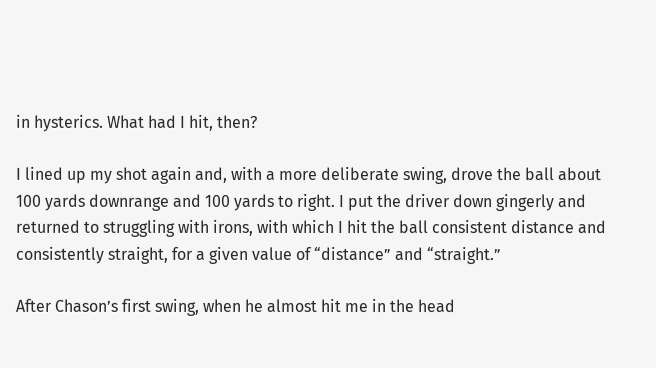in hysterics. What had I hit, then?

I lined up my shot again and, with a more deliberate swing, drove the ball about 100 yards downrange and 100 yards to right. I put the driver down gingerly and returned to struggling with irons, with which I hit the ball consistent distance and consistently straight, for a given value of “distance” and “straight.”

After Chason’s first swing, when he almost hit me in the head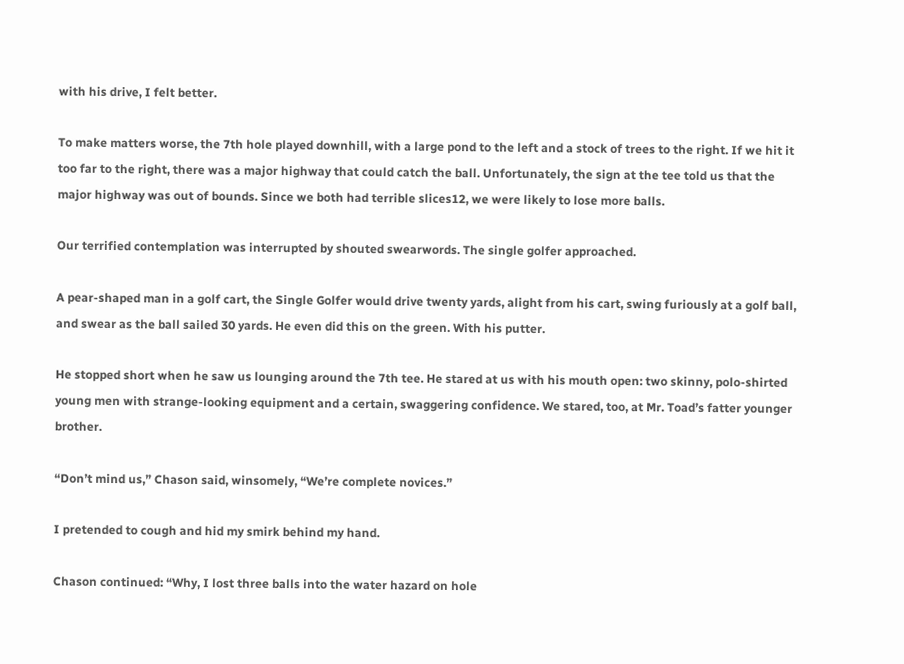with his drive, I felt better.

To make matters worse, the 7th hole played downhill, with a large pond to the left and a stock of trees to the right. If we hit it too far to the right, there was a major highway that could catch the ball. Unfortunately, the sign at the tee told us that the major highway was out of bounds. Since we both had terrible slices12, we were likely to lose more balls.

Our terrified contemplation was interrupted by shouted swearwords. The single golfer approached.

A pear-shaped man in a golf cart, the Single Golfer would drive twenty yards, alight from his cart, swing furiously at a golf ball, and swear as the ball sailed 30 yards. He even did this on the green. With his putter.

He stopped short when he saw us lounging around the 7th tee. He stared at us with his mouth open: two skinny, polo-shirted young men with strange-looking equipment and a certain, swaggering confidence. We stared, too, at Mr. Toad’s fatter younger brother.

“Don’t mind us,” Chason said, winsomely, “We’re complete novices.”

I pretended to cough and hid my smirk behind my hand.

Chason continued: “Why, I lost three balls into the water hazard on hole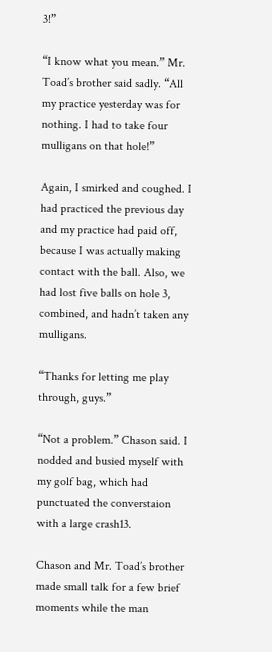3!”

“I know what you mean.” Mr. Toad’s brother said sadly. “All my practice yesterday was for nothing. I had to take four mulligans on that hole!”

Again, I smirked and coughed. I had practiced the previous day and my practice had paid off, because I was actually making contact with the ball. Also, we had lost five balls on hole 3, combined, and hadn’t taken any mulligans.

“Thanks for letting me play through, guys.”

“Not a problem.” Chason said. I nodded and busied myself with my golf bag, which had punctuated the converstaion with a large crash13.

Chason and Mr. Toad’s brother made small talk for a few brief moments while the man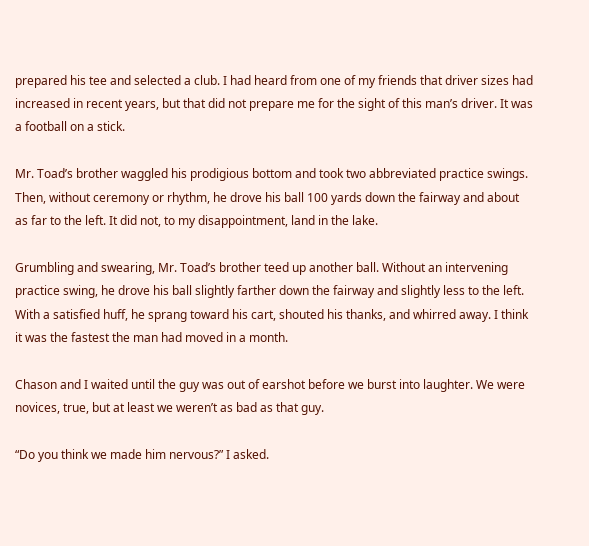prepared his tee and selected a club. I had heard from one of my friends that driver sizes had increased in recent years, but that did not prepare me for the sight of this man’s driver. It was a football on a stick.

Mr. Toad’s brother waggled his prodigious bottom and took two abbreviated practice swings. Then, without ceremony or rhythm, he drove his ball 100 yards down the fairway and about as far to the left. It did not, to my disappointment, land in the lake.

Grumbling and swearing, Mr. Toad’s brother teed up another ball. Without an intervening practice swing, he drove his ball slightly farther down the fairway and slightly less to the left. With a satisfied huff, he sprang toward his cart, shouted his thanks, and whirred away. I think it was the fastest the man had moved in a month.

Chason and I waited until the guy was out of earshot before we burst into laughter. We were novices, true, but at least we weren’t as bad as that guy.

“Do you think we made him nervous?” I asked.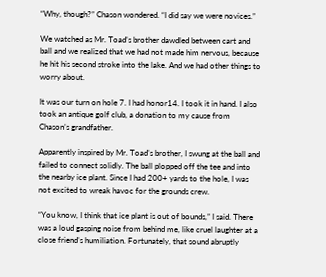“Why, though?” Chason wondered. “I did say we were novices.”

We watched as Mr. Toad’s brother dawdled between cart and ball and we realized that we had not made him nervous, because he hit his second stroke into the lake. And we had other things to worry about.

It was our turn on hole 7. I had honor14. I took it in hand. I also took an antique golf club, a donation to my cause from Chason’s grandfather.

Apparently inspired by Mr. Toad’s brother, I swung at the ball and failed to connect solidly. The ball plopped off the tee and into the nearby ice plant. Since I had 200+ yards to the hole, I was not excited to wreak havoc for the grounds crew.

“You know, I think that ice plant is out of bounds,” I said. There was a loud gasping noise from behind me, like cruel laughter at a close friend’s humiliation. Fortunately, that sound abruptly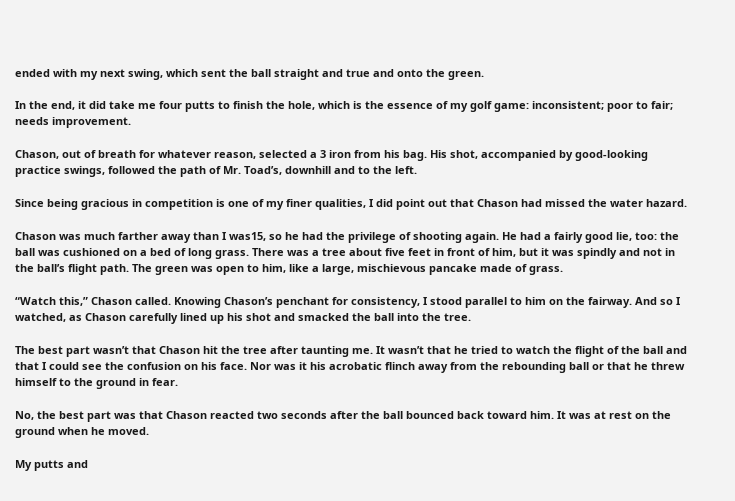ended with my next swing, which sent the ball straight and true and onto the green.

In the end, it did take me four putts to finish the hole, which is the essence of my golf game: inconsistent; poor to fair; needs improvement.

Chason, out of breath for whatever reason, selected a 3 iron from his bag. His shot, accompanied by good-looking practice swings, followed the path of Mr. Toad’s, downhill and to the left.

Since being gracious in competition is one of my finer qualities, I did point out that Chason had missed the water hazard.

Chason was much farther away than I was15, so he had the privilege of shooting again. He had a fairly good lie, too: the ball was cushioned on a bed of long grass. There was a tree about five feet in front of him, but it was spindly and not in the ball’s flight path. The green was open to him, like a large, mischievous pancake made of grass.

“Watch this,” Chason called. Knowing Chason’s penchant for consistency, I stood parallel to him on the fairway. And so I watched, as Chason carefully lined up his shot and smacked the ball into the tree.

The best part wasn’t that Chason hit the tree after taunting me. It wasn’t that he tried to watch the flight of the ball and that I could see the confusion on his face. Nor was it his acrobatic flinch away from the rebounding ball or that he threw himself to the ground in fear.

No, the best part was that Chason reacted two seconds after the ball bounced back toward him. It was at rest on the ground when he moved.

My putts and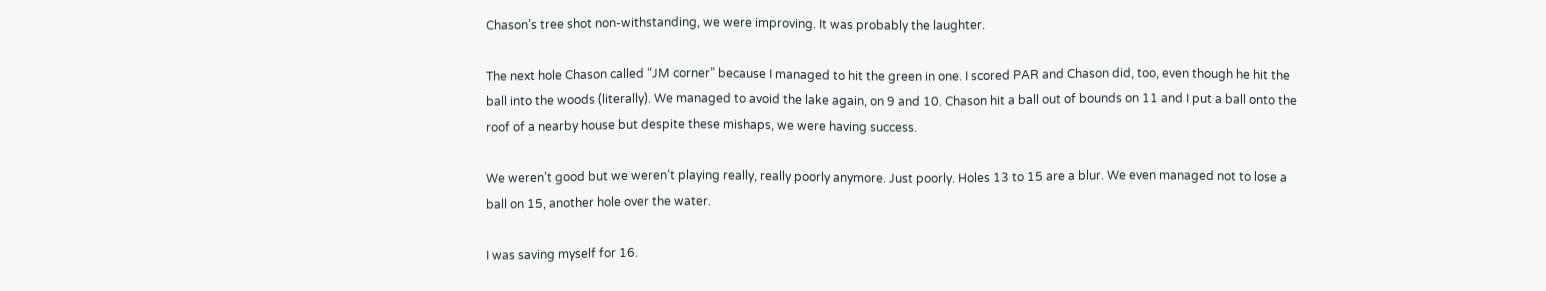Chason’s tree shot non-withstanding, we were improving. It was probably the laughter.

The next hole Chason called “JM corner” because I managed to hit the green in one. I scored PAR and Chason did, too, even though he hit the ball into the woods (literally). We managed to avoid the lake again, on 9 and 10. Chason hit a ball out of bounds on 11 and I put a ball onto the roof of a nearby house but despite these mishaps, we were having success.

We weren’t good but we weren’t playing really, really poorly anymore. Just poorly. Holes 13 to 15 are a blur. We even managed not to lose a ball on 15, another hole over the water.

I was saving myself for 16.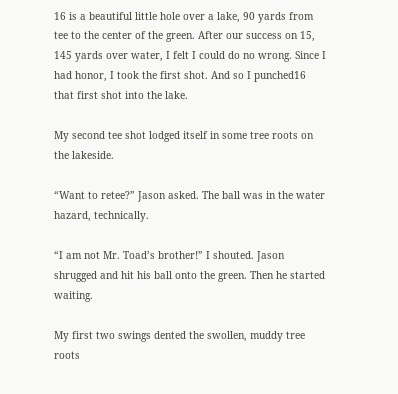16 is a beautiful little hole over a lake, 90 yards from tee to the center of the green. After our success on 15, 145 yards over water, I felt I could do no wrong. Since I had honor, I took the first shot. And so I punched16 that first shot into the lake.

My second tee shot lodged itself in some tree roots on the lakeside.

“Want to retee?” Jason asked. The ball was in the water hazard, technically.

“I am not Mr. Toad’s brother!” I shouted. Jason shrugged and hit his ball onto the green. Then he started waiting.

My first two swings dented the swollen, muddy tree roots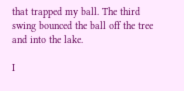that trapped my ball. The third swing bounced the ball off the tree and into the lake.

I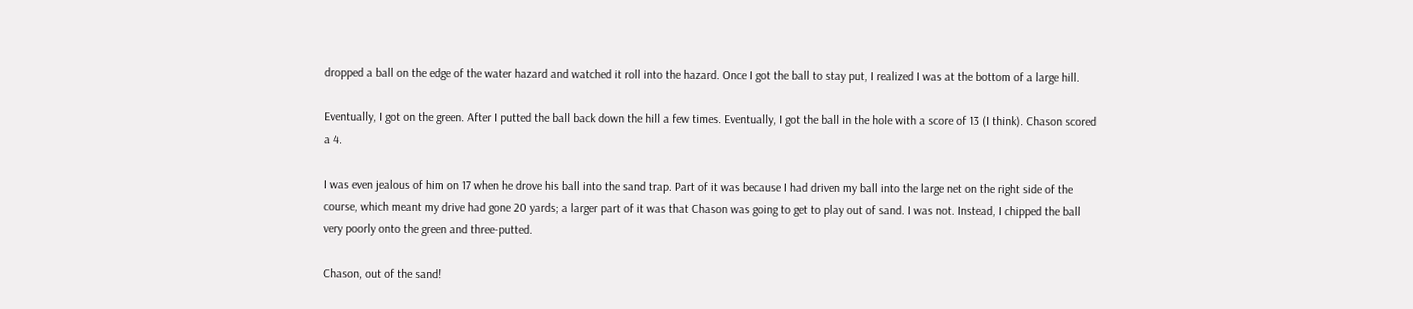dropped a ball on the edge of the water hazard and watched it roll into the hazard. Once I got the ball to stay put, I realized I was at the bottom of a large hill.

Eventually, I got on the green. After I putted the ball back down the hill a few times. Eventually, I got the ball in the hole with a score of 13 (I think). Chason scored a 4.

I was even jealous of him on 17 when he drove his ball into the sand trap. Part of it was because I had driven my ball into the large net on the right side of the course, which meant my drive had gone 20 yards; a larger part of it was that Chason was going to get to play out of sand. I was not. Instead, I chipped the ball very poorly onto the green and three-putted.

Chason, out of the sand!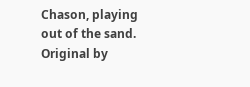Chason, playing out of the sand. Original by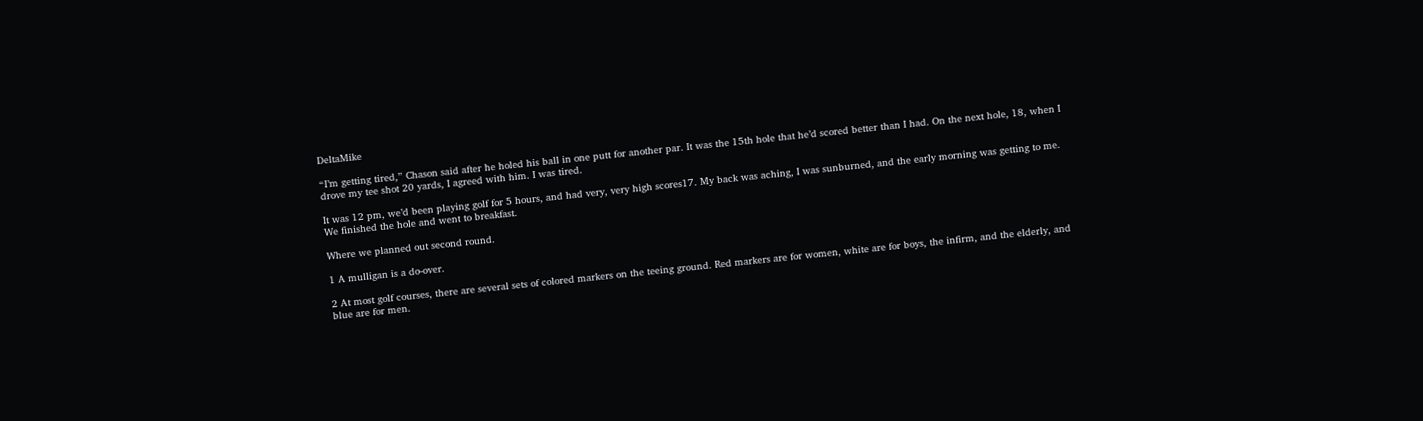DeltaMike

“I’m getting tired,” Chason said after he holed his ball in one putt for another par. It was the 15th hole that he’d scored better than I had. On the next hole, 18, when I drove my tee shot 20 yards, I agreed with him. I was tired.

It was 12 pm, we’d been playing golf for 5 hours, and had very, very high scores17. My back was aching, I was sunburned, and the early morning was getting to me. We finished the hole and went to breakfast.

Where we planned out second round.

1 A mulligan is a do-over.

2 At most golf courses, there are several sets of colored markers on the teeing ground. Red markers are for women, white are for boys, the infirm, and the elderly, and blue are for men.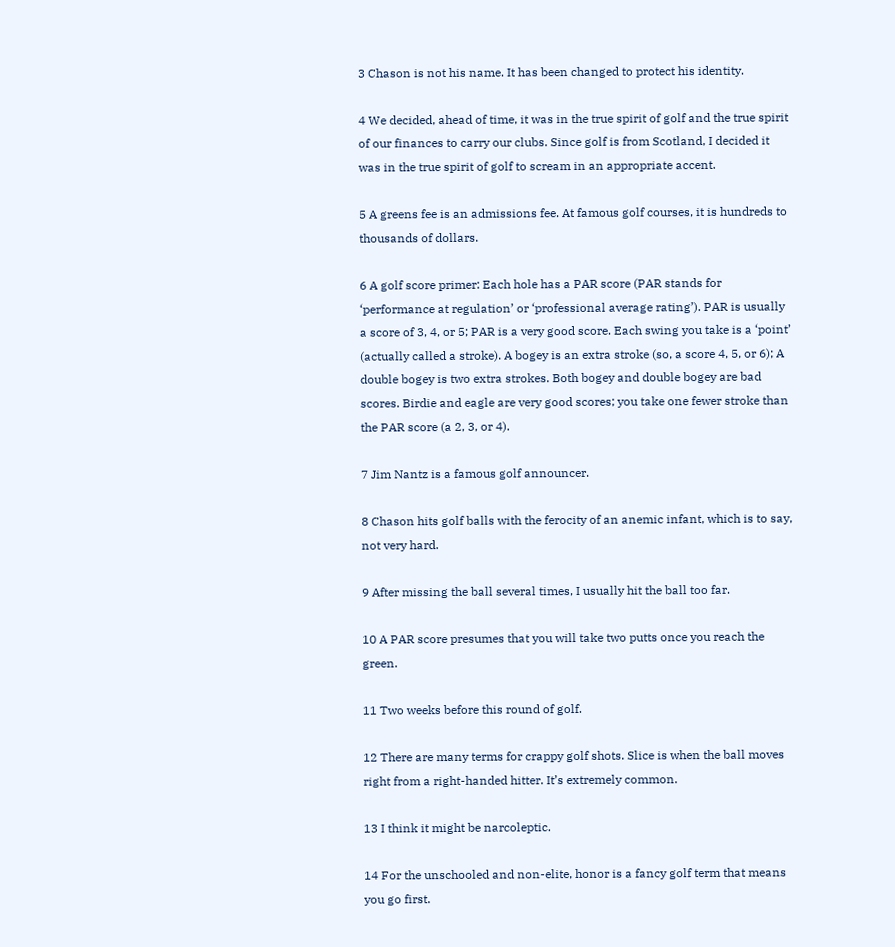3 Chason is not his name. It has been changed to protect his identity.

4 We decided, ahead of time, it was in the true spirit of golf and the true spirit of our finances to carry our clubs. Since golf is from Scotland, I decided it was in the true spirit of golf to scream in an appropriate accent.

5 A greens fee is an admissions fee. At famous golf courses, it is hundreds to thousands of dollars.

6 A golf score primer: Each hole has a PAR score (PAR stands for ‘performance at regulation’ or ‘professional average rating’). PAR is usually a score of 3, 4, or 5; PAR is a very good score. Each swing you take is a ‘point’ (actually called a stroke). A bogey is an extra stroke (so, a score 4, 5, or 6); A double bogey is two extra strokes. Both bogey and double bogey are bad scores. Birdie and eagle are very good scores; you take one fewer stroke than the PAR score (a 2, 3, or 4).

7 Jim Nantz is a famous golf announcer.

8 Chason hits golf balls with the ferocity of an anemic infant, which is to say, not very hard.

9 After missing the ball several times, I usually hit the ball too far.

10 A PAR score presumes that you will take two putts once you reach the green.

11 Two weeks before this round of golf.

12 There are many terms for crappy golf shots. Slice is when the ball moves right from a right-handed hitter. It’s extremely common.

13 I think it might be narcoleptic.

14 For the unschooled and non-elite, honor is a fancy golf term that means you go first.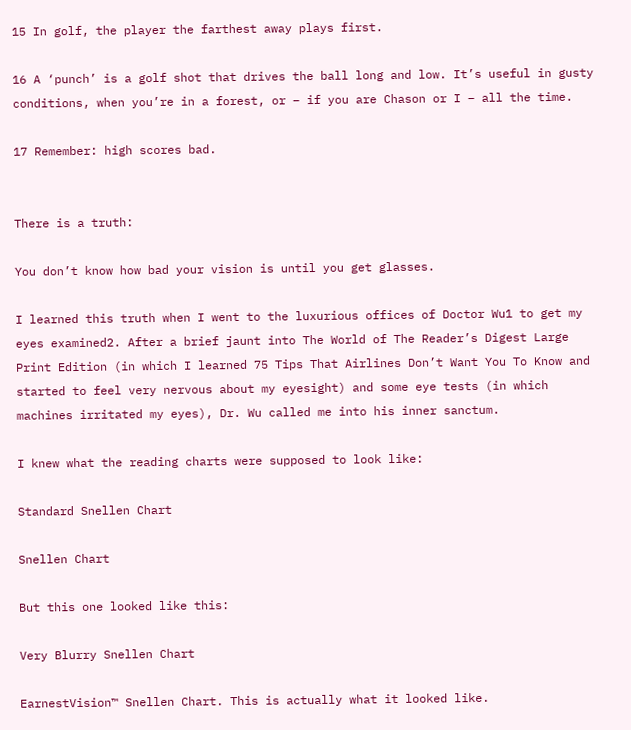15 In golf, the player the farthest away plays first.

16 A ‘punch’ is a golf shot that drives the ball long and low. It’s useful in gusty conditions, when you’re in a forest, or – if you are Chason or I – all the time.

17 Remember: high scores bad.


There is a truth:

You don’t know how bad your vision is until you get glasses.

I learned this truth when I went to the luxurious offices of Doctor Wu1 to get my eyes examined2. After a brief jaunt into The World of The Reader’s Digest Large Print Edition (in which I learned 75 Tips That Airlines Don’t Want You To Know and started to feel very nervous about my eyesight) and some eye tests (in which machines irritated my eyes), Dr. Wu called me into his inner sanctum.

I knew what the reading charts were supposed to look like:

Standard Snellen Chart

Snellen Chart

But this one looked like this:

Very Blurry Snellen Chart

EarnestVision™ Snellen Chart. This is actually what it looked like.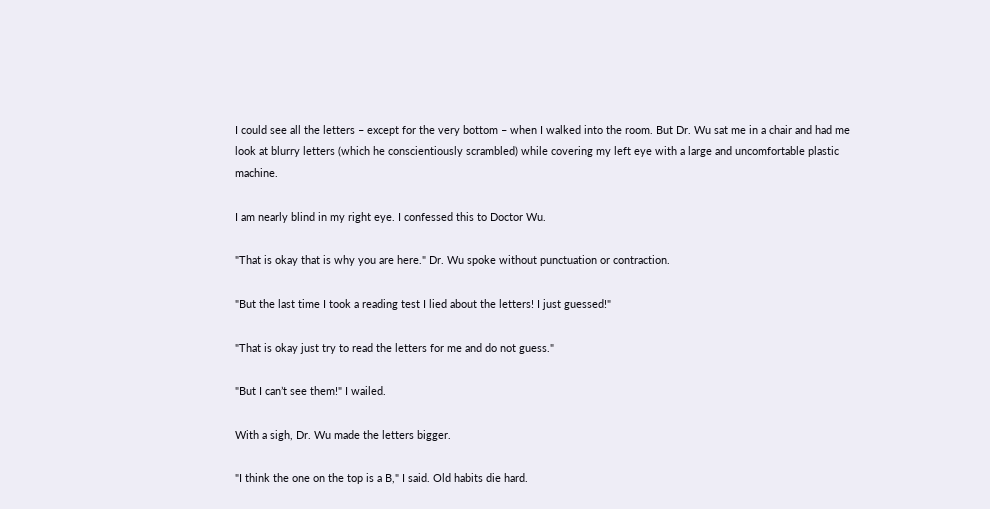I could see all the letters – except for the very bottom – when I walked into the room. But Dr. Wu sat me in a chair and had me look at blurry letters (which he conscientiously scrambled) while covering my left eye with a large and uncomfortable plastic machine.

I am nearly blind in my right eye. I confessed this to Doctor Wu.

"That is okay that is why you are here." Dr. Wu spoke without punctuation or contraction.

"But the last time I took a reading test I lied about the letters! I just guessed!"

"That is okay just try to read the letters for me and do not guess."

"But I can’t see them!" I wailed.

With a sigh, Dr. Wu made the letters bigger.

"I think the one on the top is a B," I said. Old habits die hard.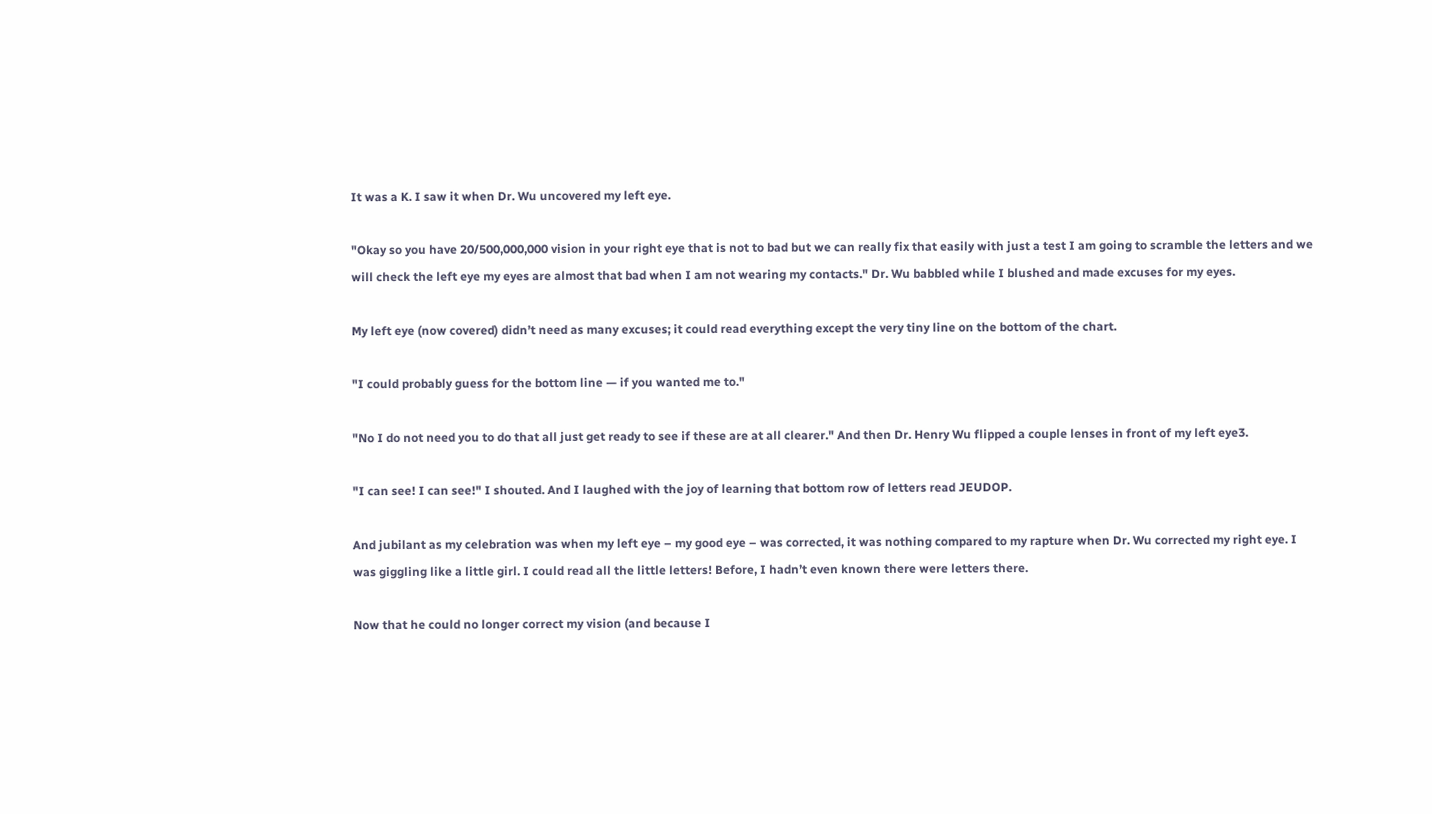It was a K. I saw it when Dr. Wu uncovered my left eye.

"Okay so you have 20/500,000,000 vision in your right eye that is not to bad but we can really fix that easily with just a test I am going to scramble the letters and we will check the left eye my eyes are almost that bad when I am not wearing my contacts." Dr. Wu babbled while I blushed and made excuses for my eyes.

My left eye (now covered) didn’t need as many excuses; it could read everything except the very tiny line on the bottom of the chart.

"I could probably guess for the bottom line — if you wanted me to."

"No I do not need you to do that all just get ready to see if these are at all clearer." And then Dr. Henry Wu flipped a couple lenses in front of my left eye3.

"I can see! I can see!" I shouted. And I laughed with the joy of learning that bottom row of letters read JEUDOP.

And jubilant as my celebration was when my left eye – my good eye – was corrected, it was nothing compared to my rapture when Dr. Wu corrected my right eye. I was giggling like a little girl. I could read all the little letters! Before, I hadn’t even known there were letters there.

Now that he could no longer correct my vision (and because I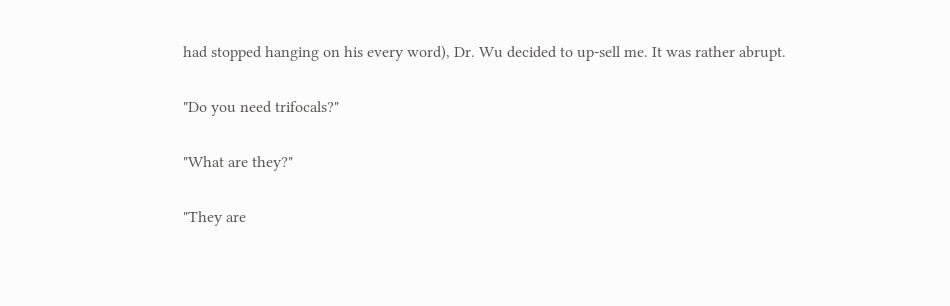had stopped hanging on his every word), Dr. Wu decided to up-sell me. It was rather abrupt.

"Do you need trifocals?"

"What are they?"

"They are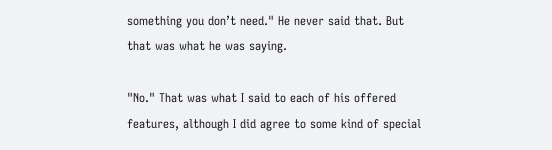something you don’t need." He never said that. But that was what he was saying.

"No." That was what I said to each of his offered features, although I did agree to some kind of special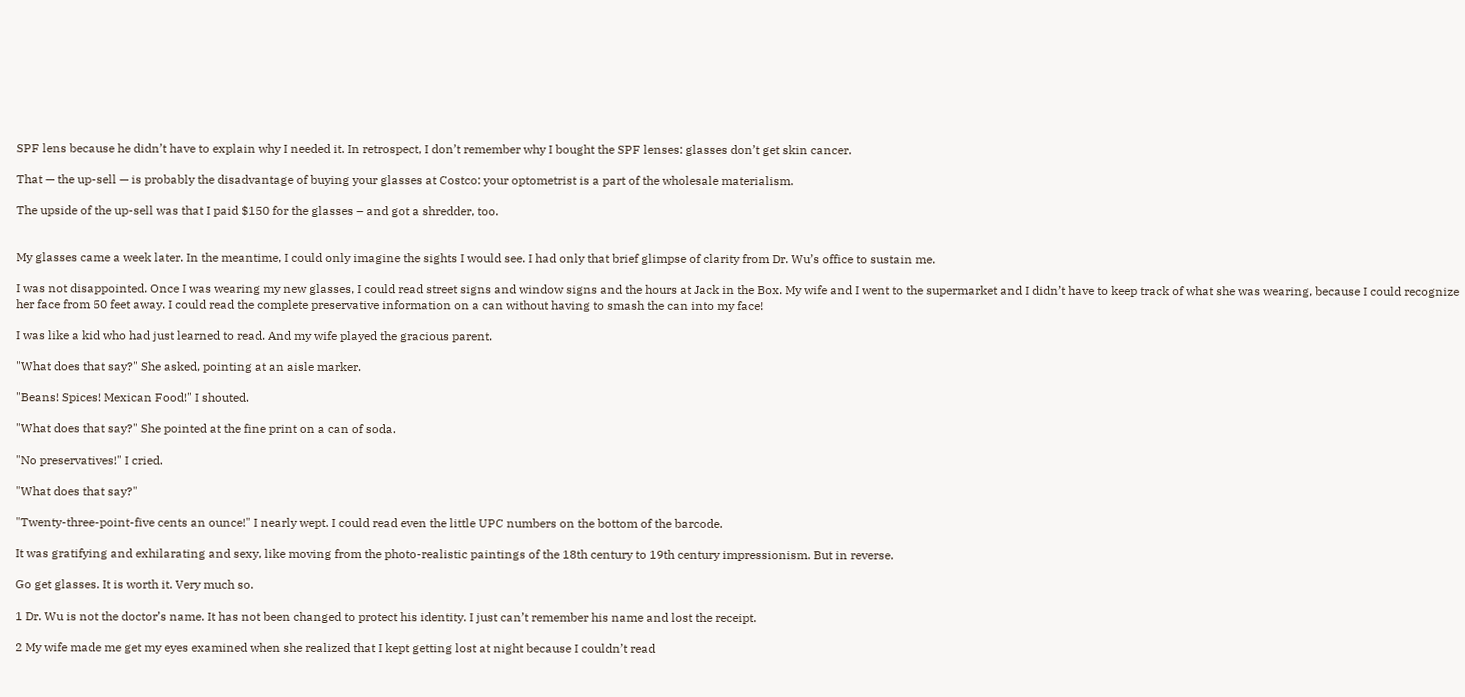SPF lens because he didn’t have to explain why I needed it. In retrospect, I don’t remember why I bought the SPF lenses: glasses don’t get skin cancer.

That — the up-sell — is probably the disadvantage of buying your glasses at Costco: your optometrist is a part of the wholesale materialism.

The upside of the up-sell was that I paid $150 for the glasses – and got a shredder, too.


My glasses came a week later. In the meantime, I could only imagine the sights I would see. I had only that brief glimpse of clarity from Dr. Wu’s office to sustain me.

I was not disappointed. Once I was wearing my new glasses, I could read street signs and window signs and the hours at Jack in the Box. My wife and I went to the supermarket and I didn’t have to keep track of what she was wearing, because I could recognize her face from 50 feet away. I could read the complete preservative information on a can without having to smash the can into my face!

I was like a kid who had just learned to read. And my wife played the gracious parent.

"What does that say?" She asked, pointing at an aisle marker.

"Beans! Spices! Mexican Food!" I shouted.

"What does that say?" She pointed at the fine print on a can of soda.

"No preservatives!" I cried.

"What does that say?"

"Twenty-three-point-five cents an ounce!" I nearly wept. I could read even the little UPC numbers on the bottom of the barcode.

It was gratifying and exhilarating and sexy, like moving from the photo-realistic paintings of the 18th century to 19th century impressionism. But in reverse.

Go get glasses. It is worth it. Very much so.

1 Dr. Wu is not the doctor’s name. It has not been changed to protect his identity. I just can’t remember his name and lost the receipt.

2 My wife made me get my eyes examined when she realized that I kept getting lost at night because I couldn’t read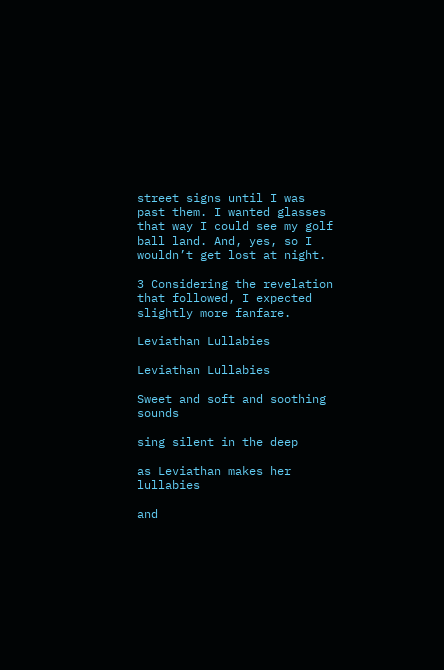street signs until I was past them. I wanted glasses that way I could see my golf ball land. And, yes, so I wouldn’t get lost at night.

3 Considering the revelation that followed, I expected slightly more fanfare.

Leviathan Lullabies

Leviathan Lullabies

Sweet and soft and soothing sounds

sing silent in the deep

as Leviathan makes her lullabies

and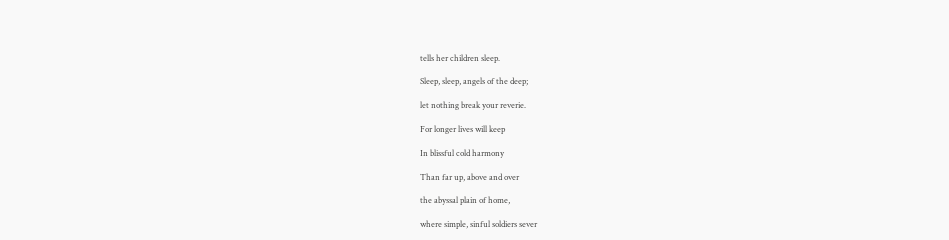tells her children sleep.

Sleep, sleep, angels of the deep;

let nothing break your reverie.

For longer lives will keep

In blissful cold harmony

Than far up, above and over

the abyssal plain of home,

where simple, sinful soldiers sever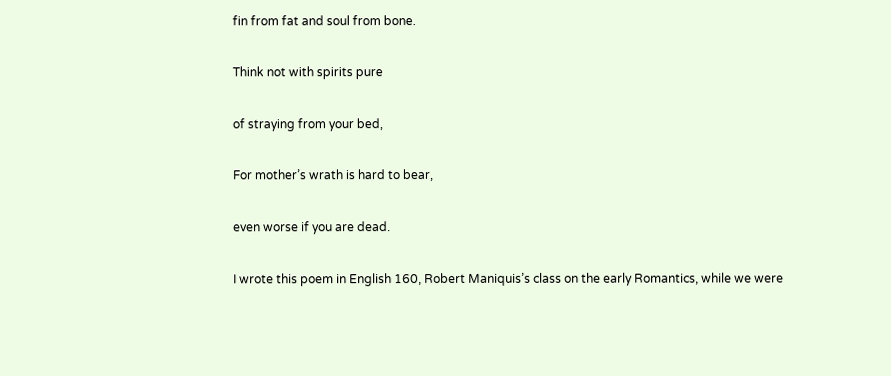fin from fat and soul from bone.

Think not with spirits pure

of straying from your bed,

For mother’s wrath is hard to bear,

even worse if you are dead.

I wrote this poem in English 160, Robert Maniquis’s class on the early Romantics, while we were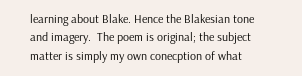learning about Blake. Hence the Blakesian tone and imagery.  The poem is original; the subject matter is simply my own conecption of what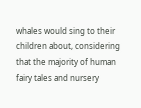whales would sing to their children about, considering that the majority of human fairy tales and nursery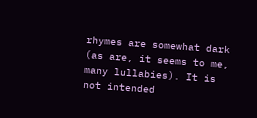rhymes are somewhat dark (as are, it seems to me, many lullabies). It is not intended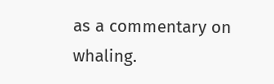as a commentary on whaling.